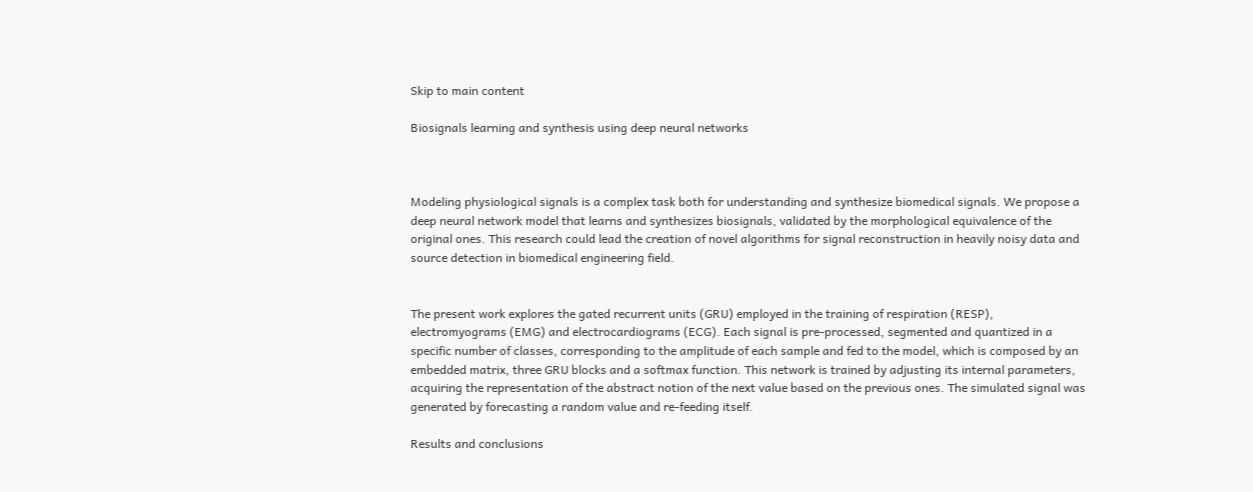Skip to main content

Biosignals learning and synthesis using deep neural networks



Modeling physiological signals is a complex task both for understanding and synthesize biomedical signals. We propose a deep neural network model that learns and synthesizes biosignals, validated by the morphological equivalence of the original ones. This research could lead the creation of novel algorithms for signal reconstruction in heavily noisy data and source detection in biomedical engineering field.


The present work explores the gated recurrent units (GRU) employed in the training of respiration (RESP), electromyograms (EMG) and electrocardiograms (ECG). Each signal is pre-processed, segmented and quantized in a specific number of classes, corresponding to the amplitude of each sample and fed to the model, which is composed by an embedded matrix, three GRU blocks and a softmax function. This network is trained by adjusting its internal parameters, acquiring the representation of the abstract notion of the next value based on the previous ones. The simulated signal was generated by forecasting a random value and re-feeding itself.

Results and conclusions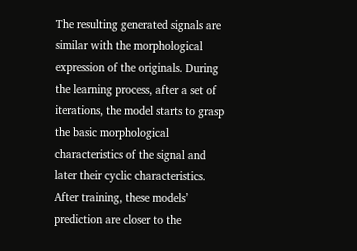The resulting generated signals are similar with the morphological expression of the originals. During the learning process, after a set of iterations, the model starts to grasp the basic morphological characteristics of the signal and later their cyclic characteristics. After training, these models’ prediction are closer to the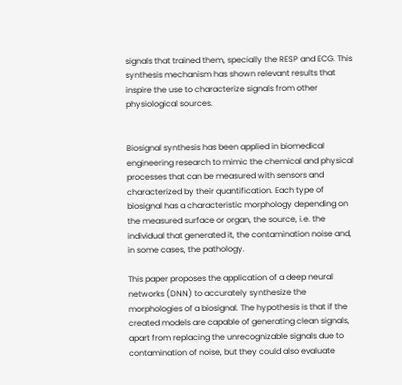signals that trained them, specially the RESP and ECG. This synthesis mechanism has shown relevant results that inspire the use to characterize signals from other physiological sources.


Biosignal synthesis has been applied in biomedical engineering research to mimic the chemical and physical processes that can be measured with sensors and characterized by their quantification. Each type of biosignal has a characteristic morphology depending on the measured surface or organ, the source, i.e. the individual that generated it, the contamination noise and, in some cases, the pathology.

This paper proposes the application of a deep neural networks (DNN) to accurately synthesize the morphologies of a biosignal. The hypothesis is that if the created models are capable of generating clean signals, apart from replacing the unrecognizable signals due to contamination of noise, but they could also evaluate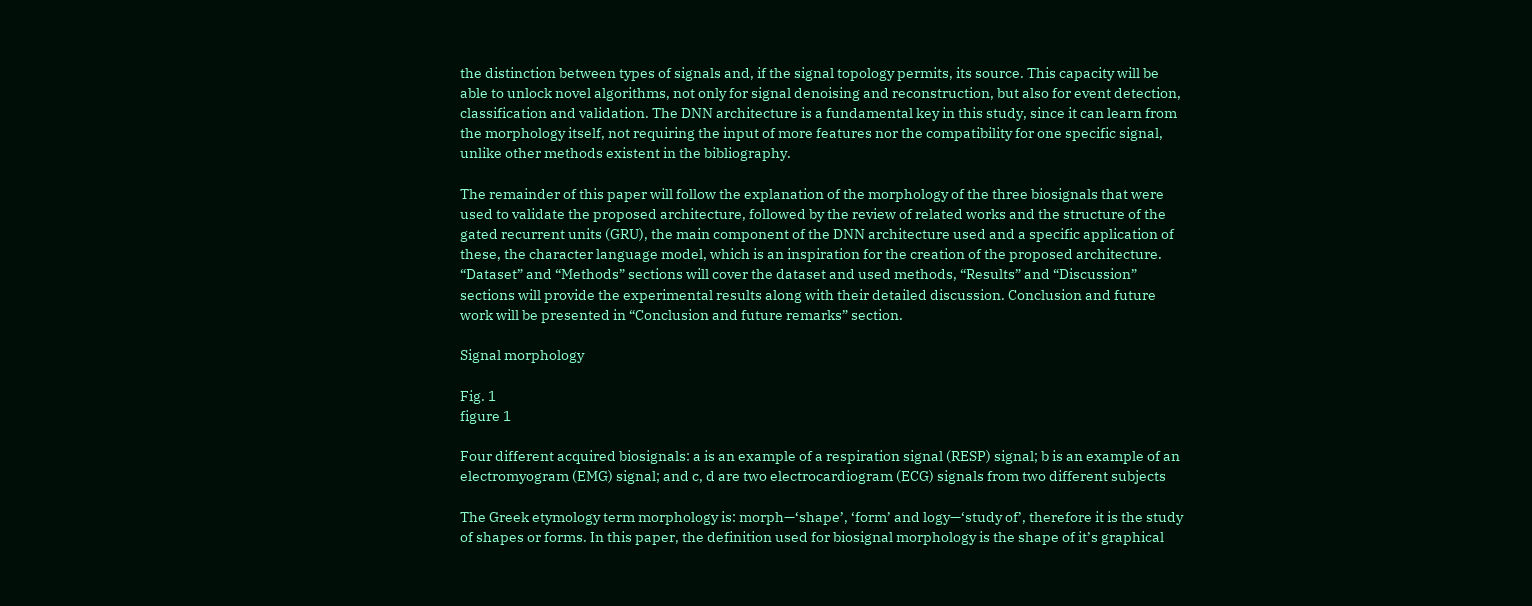the distinction between types of signals and, if the signal topology permits, its source. This capacity will be able to unlock novel algorithms, not only for signal denoising and reconstruction, but also for event detection, classification and validation. The DNN architecture is a fundamental key in this study, since it can learn from the morphology itself, not requiring the input of more features nor the compatibility for one specific signal, unlike other methods existent in the bibliography.

The remainder of this paper will follow the explanation of the morphology of the three biosignals that were used to validate the proposed architecture, followed by the review of related works and the structure of the gated recurrent units (GRU), the main component of the DNN architecture used and a specific application of these, the character language model, which is an inspiration for the creation of the proposed architecture. “Dataset” and “Methods” sections will cover the dataset and used methods, “Results” and “Discussion” sections will provide the experimental results along with their detailed discussion. Conclusion and future work will be presented in “Conclusion and future remarks” section.

Signal morphology

Fig. 1
figure 1

Four different acquired biosignals: a is an example of a respiration signal (RESP) signal; b is an example of an electromyogram (EMG) signal; and c, d are two electrocardiogram (ECG) signals from two different subjects

The Greek etymology term morphology is: morph—‘shape’, ‘form’ and logy—‘study of’, therefore it is the study of shapes or forms. In this paper, the definition used for biosignal morphology is the shape of it’s graphical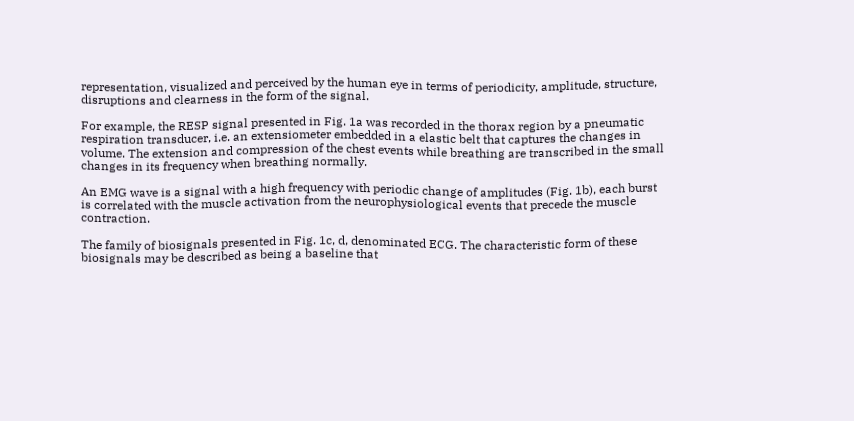representation, visualized and perceived by the human eye in terms of periodicity, amplitude, structure, disruptions and clearness in the form of the signal.

For example, the RESP signal presented in Fig. 1a was recorded in the thorax region by a pneumatic respiration transducer, i.e. an extensiometer embedded in a elastic belt that captures the changes in volume. The extension and compression of the chest events while breathing are transcribed in the small changes in its frequency when breathing normally.

An EMG wave is a signal with a high frequency with periodic change of amplitudes (Fig. 1b), each burst is correlated with the muscle activation from the neurophysiological events that precede the muscle contraction.

The family of biosignals presented in Fig. 1c, d, denominated ECG. The characteristic form of these biosignals may be described as being a baseline that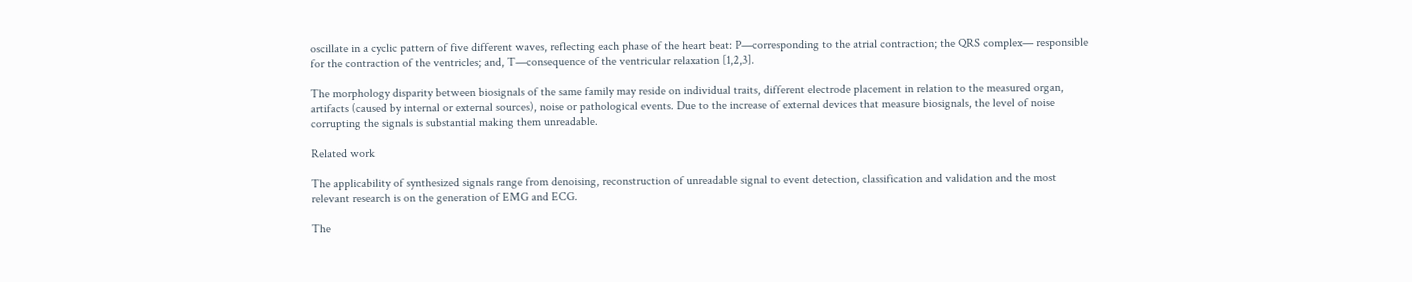oscillate in a cyclic pattern of five different waves, reflecting each phase of the heart beat: P—corresponding to the atrial contraction; the QRS complex— responsible for the contraction of the ventricles; and, T—consequence of the ventricular relaxation [1,2,3].

The morphology disparity between biosignals of the same family may reside on individual traits, different electrode placement in relation to the measured organ, artifacts (caused by internal or external sources), noise or pathological events. Due to the increase of external devices that measure biosignals, the level of noise corrupting the signals is substantial making them unreadable.

Related work

The applicability of synthesized signals range from denoising, reconstruction of unreadable signal to event detection, classification and validation and the most relevant research is on the generation of EMG and ECG.

The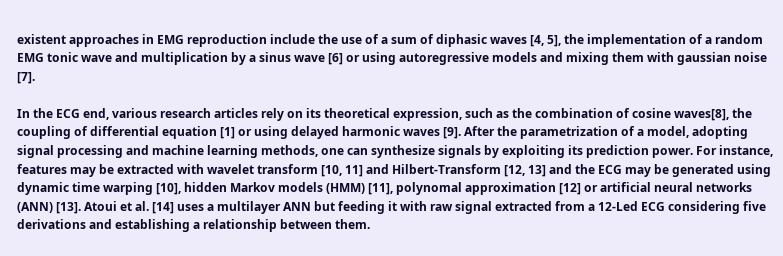existent approaches in EMG reproduction include the use of a sum of diphasic waves [4, 5], the implementation of a random EMG tonic wave and multiplication by a sinus wave [6] or using autoregressive models and mixing them with gaussian noise [7].

In the ECG end, various research articles rely on its theoretical expression, such as the combination of cosine waves[8], the coupling of differential equation [1] or using delayed harmonic waves [9]. After the parametrization of a model, adopting signal processing and machine learning methods, one can synthesize signals by exploiting its prediction power. For instance, features may be extracted with wavelet transform [10, 11] and Hilbert-Transform [12, 13] and the ECG may be generated using dynamic time warping [10], hidden Markov models (HMM) [11], polynomal approximation [12] or artificial neural networks (ANN) [13]. Atoui et al. [14] uses a multilayer ANN but feeding it with raw signal extracted from a 12-Led ECG considering five derivations and establishing a relationship between them.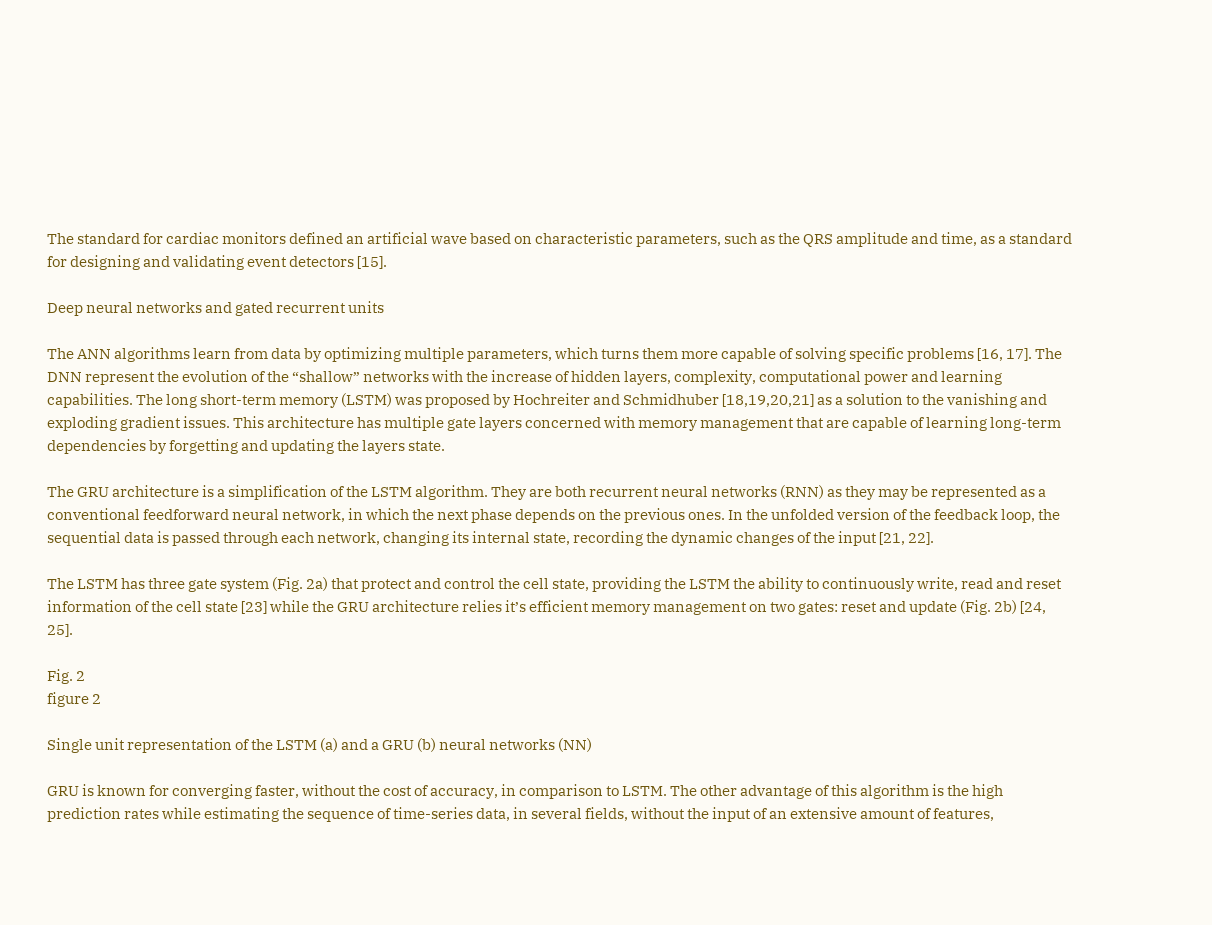The standard for cardiac monitors defined an artificial wave based on characteristic parameters, such as the QRS amplitude and time, as a standard for designing and validating event detectors [15].

Deep neural networks and gated recurrent units

The ANN algorithms learn from data by optimizing multiple parameters, which turns them more capable of solving specific problems [16, 17]. The DNN represent the evolution of the “shallow” networks with the increase of hidden layers, complexity, computational power and learning capabilities. The long short-term memory (LSTM) was proposed by Hochreiter and Schmidhuber [18,19,20,21] as a solution to the vanishing and exploding gradient issues. This architecture has multiple gate layers concerned with memory management that are capable of learning long-term dependencies by forgetting and updating the layers state.

The GRU architecture is a simplification of the LSTM algorithm. They are both recurrent neural networks (RNN) as they may be represented as a conventional feedforward neural network, in which the next phase depends on the previous ones. In the unfolded version of the feedback loop, the sequential data is passed through each network, changing its internal state, recording the dynamic changes of the input [21, 22].

The LSTM has three gate system (Fig. 2a) that protect and control the cell state, providing the LSTM the ability to continuously write, read and reset information of the cell state [23] while the GRU architecture relies it’s efficient memory management on two gates: reset and update (Fig. 2b) [24, 25].

Fig. 2
figure 2

Single unit representation of the LSTM (a) and a GRU (b) neural networks (NN)

GRU is known for converging faster, without the cost of accuracy, in comparison to LSTM. The other advantage of this algorithm is the high prediction rates while estimating the sequence of time-series data, in several fields, without the input of an extensive amount of features,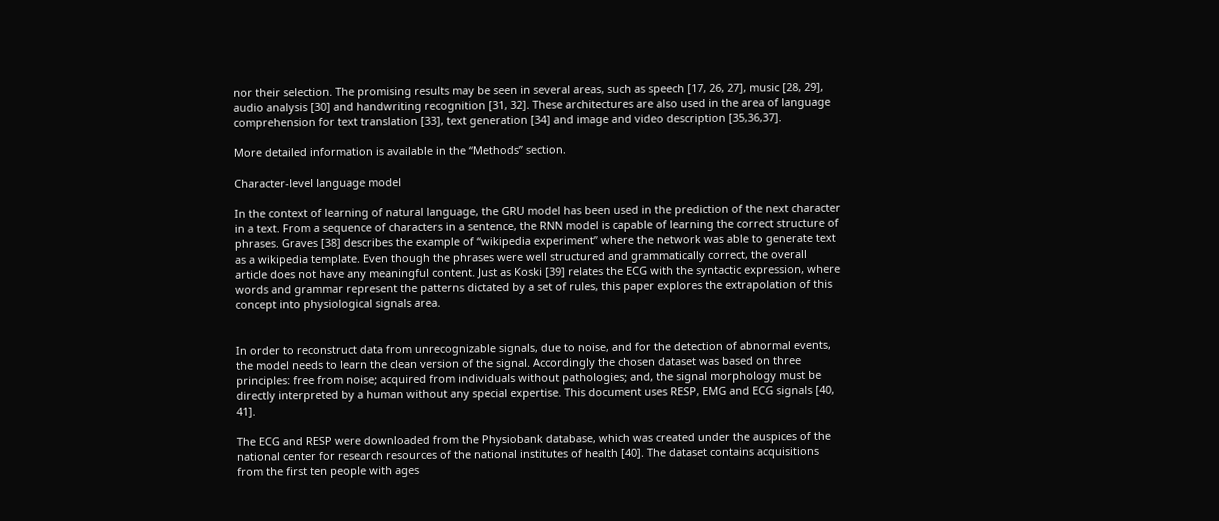nor their selection. The promising results may be seen in several areas, such as speech [17, 26, 27], music [28, 29], audio analysis [30] and handwriting recognition [31, 32]. These architectures are also used in the area of language comprehension for text translation [33], text generation [34] and image and video description [35,36,37].

More detailed information is available in the “Methods” section.

Character-level language model

In the context of learning of natural language, the GRU model has been used in the prediction of the next character in a text. From a sequence of characters in a sentence, the RNN model is capable of learning the correct structure of phrases. Graves [38] describes the example of “wikipedia experiment” where the network was able to generate text as a wikipedia template. Even though the phrases were well structured and grammatically correct, the overall article does not have any meaningful content. Just as Koski [39] relates the ECG with the syntactic expression, where words and grammar represent the patterns dictated by a set of rules, this paper explores the extrapolation of this concept into physiological signals area.


In order to reconstruct data from unrecognizable signals, due to noise, and for the detection of abnormal events, the model needs to learn the clean version of the signal. Accordingly the chosen dataset was based on three principles: free from noise; acquired from individuals without pathologies; and, the signal morphology must be directly interpreted by a human without any special expertise. This document uses RESP, EMG and ECG signals [40, 41].

The ECG and RESP were downloaded from the Physiobank database, which was created under the auspices of the national center for research resources of the national institutes of health [40]. The dataset contains acquisitions from the first ten people with ages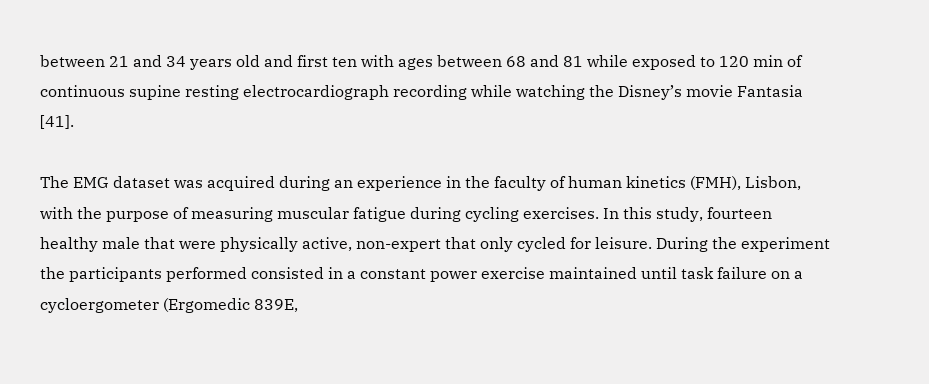between 21 and 34 years old and first ten with ages between 68 and 81 while exposed to 120 min of continuous supine resting electrocardiograph recording while watching the Disney’s movie Fantasia [41].

The EMG dataset was acquired during an experience in the faculty of human kinetics (FMH), Lisbon, with the purpose of measuring muscular fatigue during cycling exercises. In this study, fourteen healthy male that were physically active, non-expert that only cycled for leisure. During the experiment the participants performed consisted in a constant power exercise maintained until task failure on a cycloergometer (Ergomedic 839E,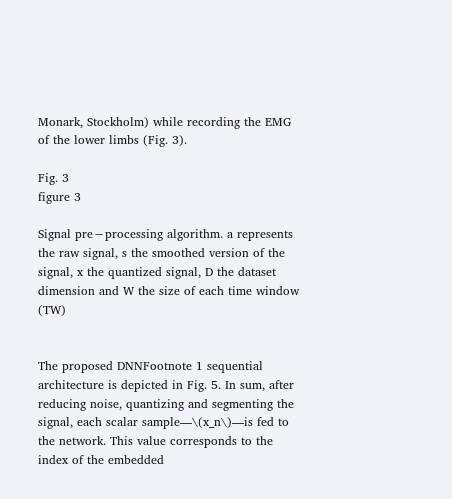Monark, Stockholm) while recording the EMG of the lower limbs (Fig. 3).

Fig. 3
figure 3

Signal pre−processing algorithm. a represents the raw signal, s the smoothed version of the signal, x the quantized signal, D the dataset dimension and W the size of each time window (TW)


The proposed DNNFootnote 1 sequential architecture is depicted in Fig. 5. In sum, after reducing noise, quantizing and segmenting the signal, each scalar sample—\(x_n\)—is fed to the network. This value corresponds to the index of the embedded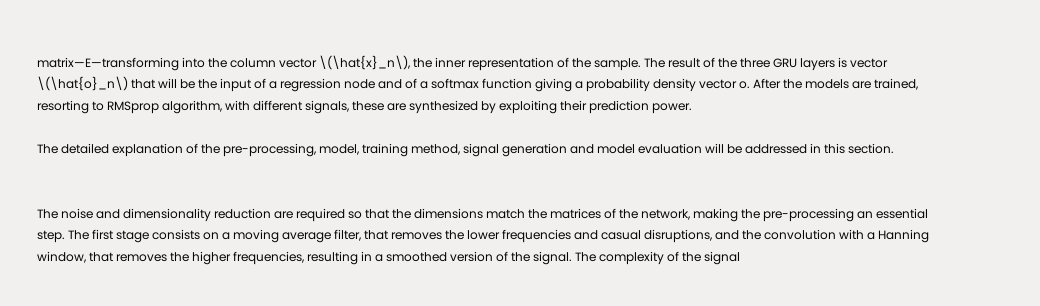matrix—E—transforming into the column vector \(\hat{x}_n\), the inner representation of the sample. The result of the three GRU layers is vector \(\hat{o}_n\) that will be the input of a regression node and of a softmax function giving a probability density vector o. After the models are trained, resorting to RMSprop algorithm, with different signals, these are synthesized by exploiting their prediction power.

The detailed explanation of the pre-processing, model, training method, signal generation and model evaluation will be addressed in this section.


The noise and dimensionality reduction are required so that the dimensions match the matrices of the network, making the pre-processing an essential step. The first stage consists on a moving average filter, that removes the lower frequencies and casual disruptions, and the convolution with a Hanning window, that removes the higher frequencies, resulting in a smoothed version of the signal. The complexity of the signal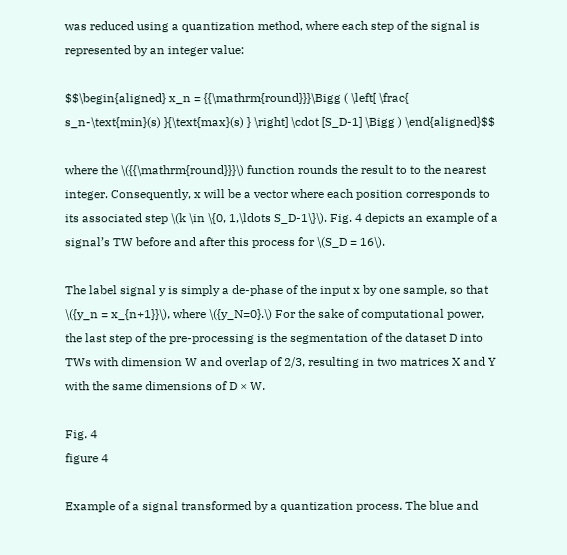was reduced using a quantization method, where each step of the signal is represented by an integer value:

$$\begin{aligned} x_n = {{\mathrm{round}}}\Bigg ( \left[ \frac{ s_n-\text{min}(s) }{\text{max}(s) } \right] \cdot [S_D-1] \Bigg ) \end{aligned}$$

where the \({{\mathrm{round}}}\) function rounds the result to to the nearest integer. Consequently, x will be a vector where each position corresponds to its associated step \(k \in \{0, 1,\ldots S_D-1\}\). Fig. 4 depicts an example of a signal’s TW before and after this process for \(S_D = 16\).

The label signal y is simply a de-phase of the input x by one sample, so that \({y_n = x_{n+1}}\), where \({y_N=0}.\) For the sake of computational power, the last step of the pre-processing is the segmentation of the dataset D into TWs with dimension W and overlap of 2/3, resulting in two matrices X and Y with the same dimensions of D × W.

Fig. 4
figure 4

Example of a signal transformed by a quantization process. The blue and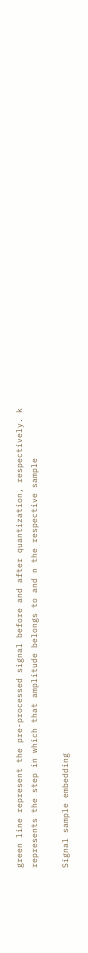green line represent the pre-processed signal before and after quantization, respectively. k represents the step in which that amplitude belongs to and n the respective sample

Signal sample embedding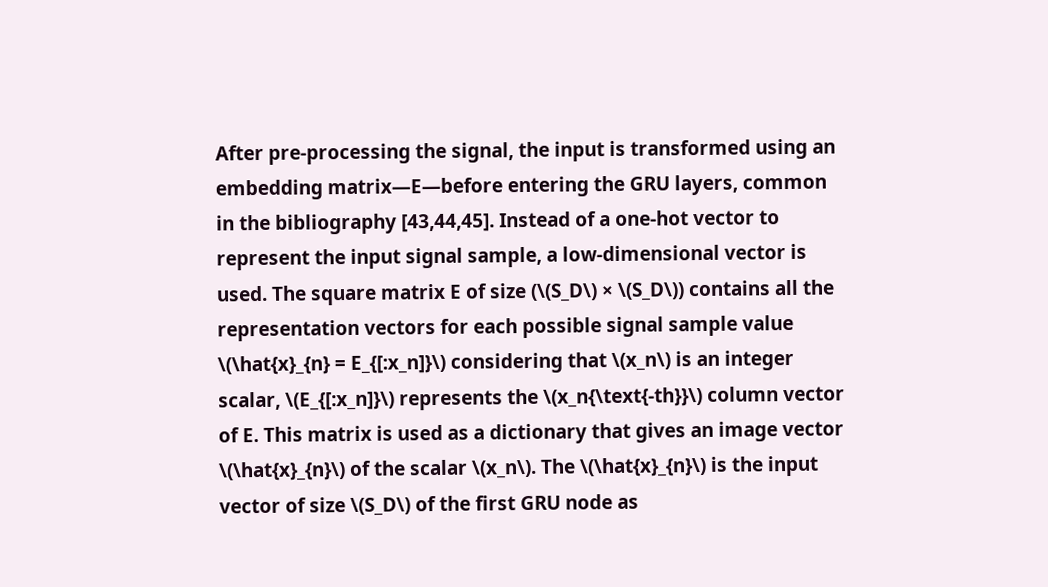After pre-processing the signal, the input is transformed using an embedding matrix—E—before entering the GRU layers, common in the bibliography [43,44,45]. Instead of a one-hot vector to represent the input signal sample, a low-dimensional vector is used. The square matrix E of size (\(S_D\) × \(S_D\)) contains all the representation vectors for each possible signal sample value \(\hat{x}_{n} = E_{[:x_n]}\) considering that \(x_n\) is an integer scalar, \(E_{[:x_n]}\) represents the \(x_n{\text{-th}}\) column vector of E. This matrix is used as a dictionary that gives an image vector \(\hat{x}_{n}\) of the scalar \(x_n\). The \(\hat{x}_{n}\) is the input vector of size \(S_D\) of the first GRU node as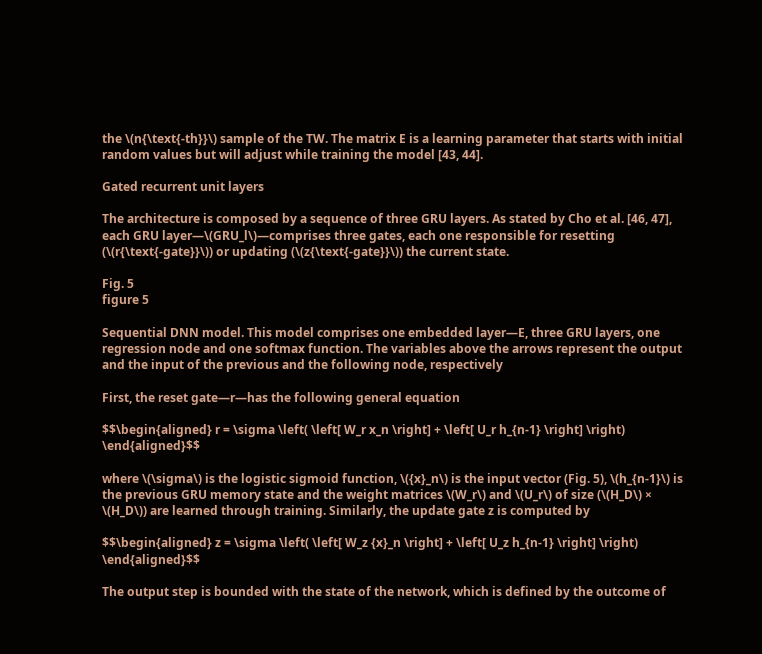the \(n{\text{-th}}\) sample of the TW. The matrix E is a learning parameter that starts with initial random values but will adjust while training the model [43, 44].

Gated recurrent unit layers

The architecture is composed by a sequence of three GRU layers. As stated by Cho et al. [46, 47], each GRU layer—\(GRU_l\)—comprises three gates, each one responsible for resetting (\(r{\text{-gate}}\)) or updating (\(z{\text{-gate}}\)) the current state.

Fig. 5
figure 5

Sequential DNN model. This model comprises one embedded layer—E, three GRU layers, one regression node and one softmax function. The variables above the arrows represent the output and the input of the previous and the following node, respectively

First, the reset gate—r—has the following general equation

$$\begin{aligned} r = \sigma \left( \left[ W_r x_n \right] + \left[ U_r h_{n-1} \right] \right) \end{aligned}$$

where \(\sigma\) is the logistic sigmoid function, \({x}_n\) is the input vector (Fig. 5), \(h_{n-1}\) is the previous GRU memory state and the weight matrices \(W_r\) and \(U_r\) of size (\(H_D\) × \(H_D\)) are learned through training. Similarly, the update gate z is computed by

$$\begin{aligned} z = \sigma \left( \left[ W_z {x}_n \right] + \left[ U_z h_{n-1} \right] \right) \end{aligned}$$

The output step is bounded with the state of the network, which is defined by the outcome of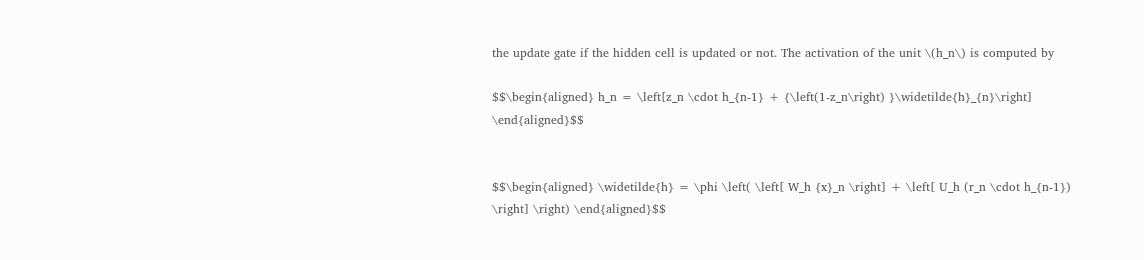the update gate if the hidden cell is updated or not. The activation of the unit \(h_n\) is computed by

$$\begin{aligned} h_n = \left[z_n \cdot h_{n-1} + {\left(1-z_n\right) }\widetilde{h}_{n}\right] \end{aligned}$$


$$\begin{aligned} \widetilde{h} = \phi \left( \left[ W_h {x}_n \right] + \left[ U_h (r_n \cdot h_{n-1}) \right] \right) \end{aligned}$$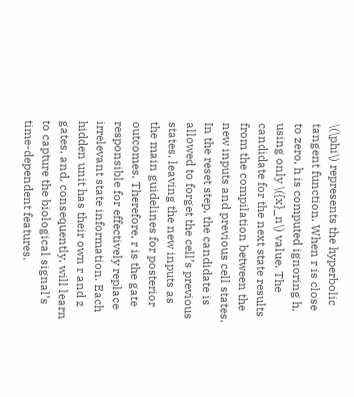\(\phi\) represents the hyperbolic tangent function. When r is close to zero, h is computed ignoring h, using only \({x}_n\) value. The candidate for the next state results from the compilation between the new inputs and previous cell states. In the reset step, the candidate is allowed to forget the cell’s previous states, leaving the new inputs as the main guidelines for posterior outcomes. Therefore, r is the gate responsible for effectively replace irrelevant state information. Each hidden unit has their own r and z gates, and, consequently, will learn to capture the biological signal’s time-dependent features.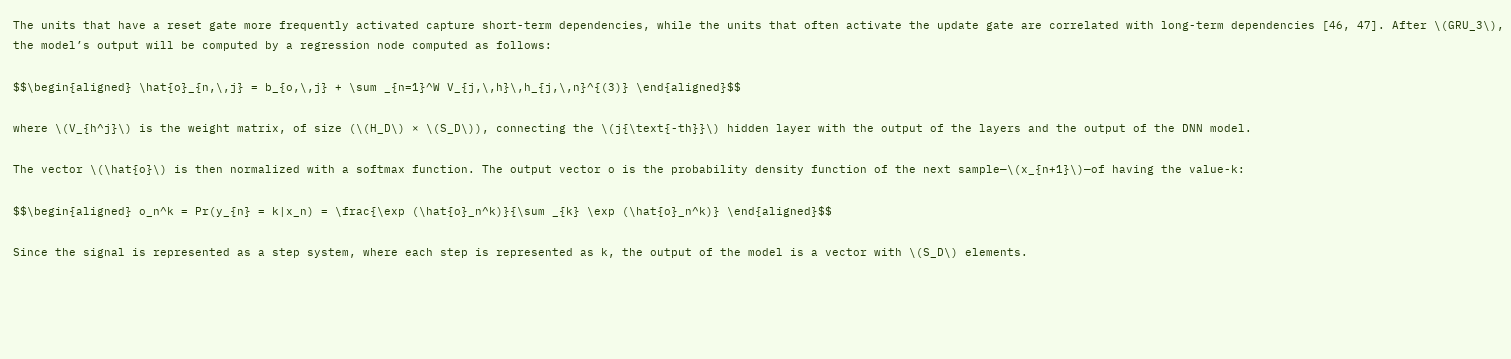The units that have a reset gate more frequently activated capture short-term dependencies, while the units that often activate the update gate are correlated with long-term dependencies [46, 47]. After \(GRU_3\), the model’s output will be computed by a regression node computed as follows:

$$\begin{aligned} \hat{o}_{n,\,j} = b_{o,\,j} + \sum _{n=1}^W V_{j,\,h}\,h_{j,\,n}^{(3)} \end{aligned}$$

where \(V_{h^j}\) is the weight matrix, of size (\(H_D\) × \(S_D\)), connecting the \(j{\text{-th}}\) hidden layer with the output of the layers and the output of the DNN model.

The vector \(\hat{o}\) is then normalized with a softmax function. The output vector o is the probability density function of the next sample—\(x_{n+1}\)—of having the value-k:

$$\begin{aligned} o_n^k = Pr(y_{n} = k|x_n) = \frac{\exp (\hat{o}_n^k)}{\sum _{k} \exp (\hat{o}_n^k)} \end{aligned}$$

Since the signal is represented as a step system, where each step is represented as k, the output of the model is a vector with \(S_D\) elements.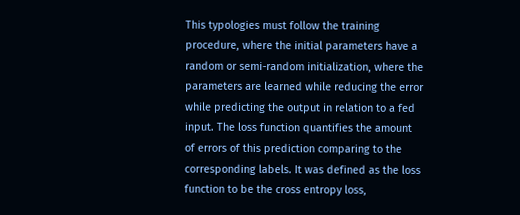This typologies must follow the training procedure, where the initial parameters have a random or semi-random initialization, where the parameters are learned while reducing the error while predicting the output in relation to a fed input. The loss function quantifies the amount of errors of this prediction comparing to the corresponding labels. It was defined as the loss function to be the cross entropy loss,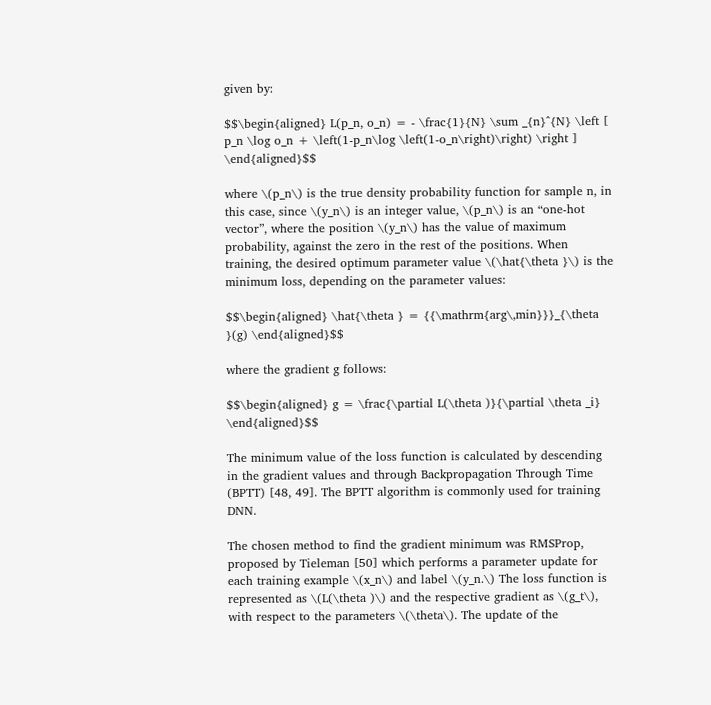given by:

$$\begin{aligned} L(p_n, o_n) = - \frac{1}{N} \sum _{n}^{N} \left [ p_n \log o_n + \left(1-p_n\log \left(1-o_n\right)\right) \right ] \end{aligned}$$

where \(p_n\) is the true density probability function for sample n, in this case, since \(y_n\) is an integer value, \(p_n\) is an “one-hot vector”, where the position \(y_n\) has the value of maximum probability, against the zero in the rest of the positions. When training, the desired optimum parameter value \(\hat{\theta }\) is the minimum loss, depending on the parameter values:

$$\begin{aligned} \hat{\theta } = {{\mathrm{arg\,min}}}_{\theta }(g) \end{aligned}$$

where the gradient g follows:

$$\begin{aligned} g = \frac{\partial L(\theta )}{\partial \theta _i} \end{aligned}$$

The minimum value of the loss function is calculated by descending in the gradient values and through Backpropagation Through Time (BPTT) [48, 49]. The BPTT algorithm is commonly used for training DNN.

The chosen method to find the gradient minimum was RMSProp, proposed by Tieleman [50] which performs a parameter update for each training example \(x_n\) and label \(y_n.\) The loss function is represented as \(L(\theta )\) and the respective gradient as \(g_t\), with respect to the parameters \(\theta\). The update of the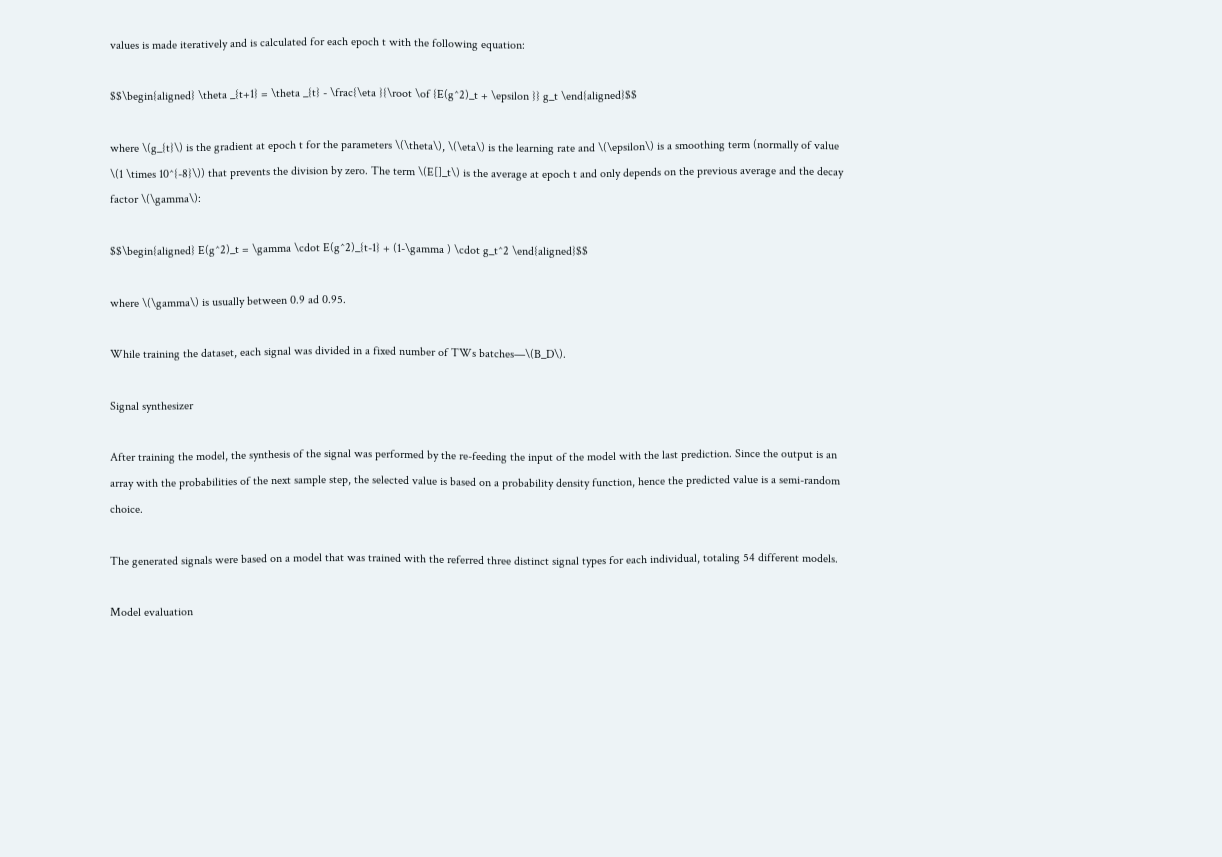values is made iteratively and is calculated for each epoch t with the following equation:

$$\begin{aligned} \theta _{t+1} = \theta _{t} - \frac{\eta }{\root \of {E(g^2)_t + \epsilon }} g_t \end{aligned}$$

where \(g_{t}\) is the gradient at epoch t for the parameters \(\theta\), \(\eta\) is the learning rate and \(\epsilon\) is a smoothing term (normally of value \(1 \times 10^{-8}\)) that prevents the division by zero. The term \(E[]_t\) is the average at epoch t and only depends on the previous average and the decay factor \(\gamma\):

$$\begin{aligned} E(g^2)_t = \gamma \cdot E(g^2)_{t-1} + (1-\gamma ) \cdot g_t^2 \end{aligned}$$

where \(\gamma\) is usually between 0.9 ad 0.95.

While training the dataset, each signal was divided in a fixed number of TWs batches—\(B_D\).

Signal synthesizer

After training the model, the synthesis of the signal was performed by the re-feeding the input of the model with the last prediction. Since the output is an array with the probabilities of the next sample step, the selected value is based on a probability density function, hence the predicted value is a semi-random choice.

The generated signals were based on a model that was trained with the referred three distinct signal types for each individual, totaling 54 different models.

Model evaluation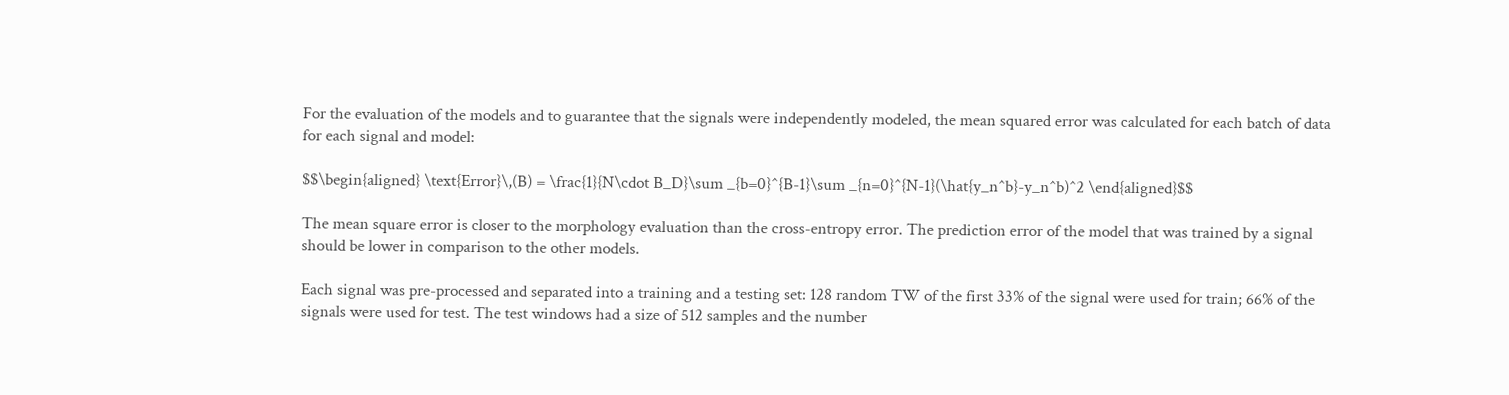For the evaluation of the models and to guarantee that the signals were independently modeled, the mean squared error was calculated for each batch of data for each signal and model:

$$\begin{aligned} \text{Error}\,(B) = \frac{1}{N\cdot B_D}\sum _{b=0}^{B-1}\sum _{n=0}^{N-1}(\hat{y_n^b}-y_n^b)^2 \end{aligned}$$

The mean square error is closer to the morphology evaluation than the cross-entropy error. The prediction error of the model that was trained by a signal should be lower in comparison to the other models.

Each signal was pre-processed and separated into a training and a testing set: 128 random TW of the first 33% of the signal were used for train; 66% of the signals were used for test. The test windows had a size of 512 samples and the number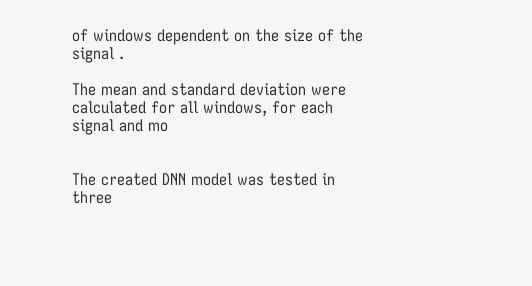of windows dependent on the size of the signal .

The mean and standard deviation were calculated for all windows, for each signal and mo


The created DNN model was tested in three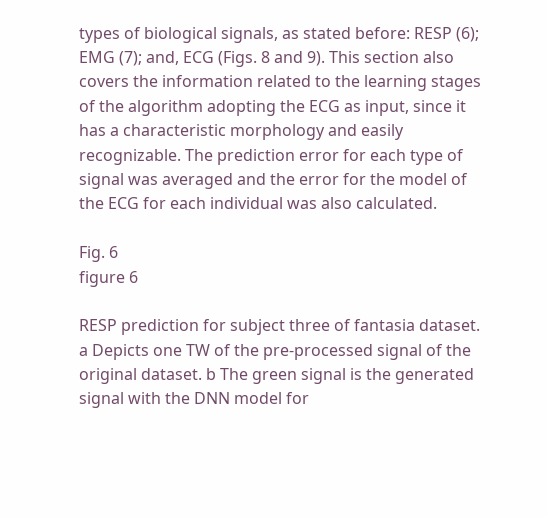types of biological signals, as stated before: RESP (6); EMG (7); and, ECG (Figs. 8 and 9). This section also covers the information related to the learning stages of the algorithm adopting the ECG as input, since it has a characteristic morphology and easily recognizable. The prediction error for each type of signal was averaged and the error for the model of the ECG for each individual was also calculated.

Fig. 6
figure 6

RESP prediction for subject three of fantasia dataset. a Depicts one TW of the pre-processed signal of the original dataset. b The green signal is the generated signal with the DNN model for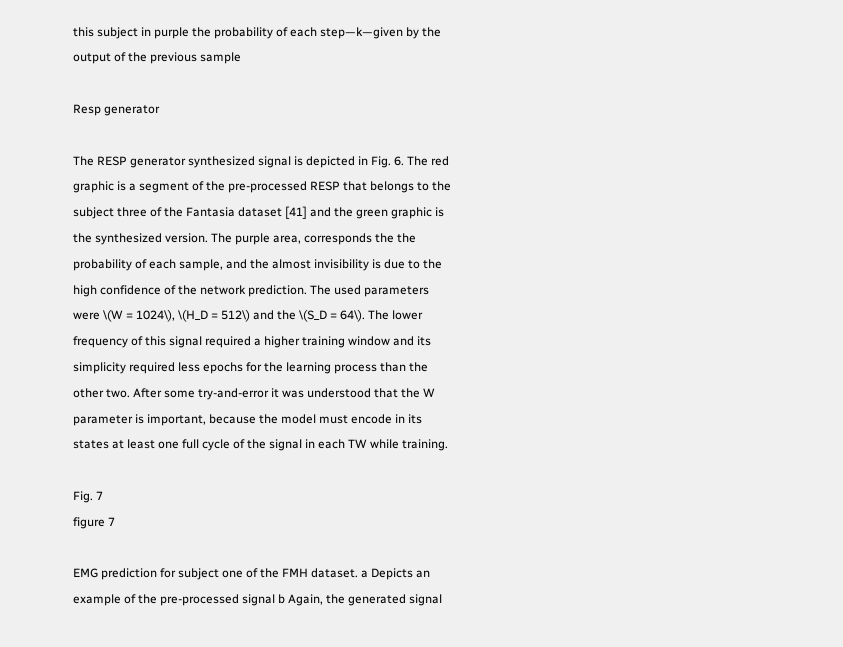this subject in purple the probability of each step—k—given by the output of the previous sample

Resp generator

The RESP generator synthesized signal is depicted in Fig. 6. The red graphic is a segment of the pre-processed RESP that belongs to the subject three of the Fantasia dataset [41] and the green graphic is the synthesized version. The purple area, corresponds the the probability of each sample, and the almost invisibility is due to the high confidence of the network prediction. The used parameters were \(W = 1024\), \(H_D = 512\) and the \(S_D = 64\). The lower frequency of this signal required a higher training window and its simplicity required less epochs for the learning process than the other two. After some try-and-error it was understood that the W parameter is important, because the model must encode in its states at least one full cycle of the signal in each TW while training.

Fig. 7
figure 7

EMG prediction for subject one of the FMH dataset. a Depicts an example of the pre-processed signal b Again, the generated signal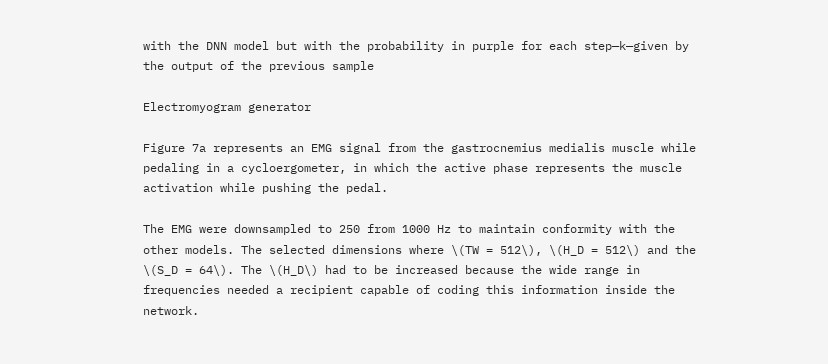with the DNN model but with the probability in purple for each step—k—given by the output of the previous sample

Electromyogram generator

Figure 7a represents an EMG signal from the gastrocnemius medialis muscle while pedaling in a cycloergometer, in which the active phase represents the muscle activation while pushing the pedal.

The EMG were downsampled to 250 from 1000 Hz to maintain conformity with the other models. The selected dimensions where \(TW = 512\), \(H_D = 512\) and the \(S_D = 64\). The \(H_D\) had to be increased because the wide range in frequencies needed a recipient capable of coding this information inside the network.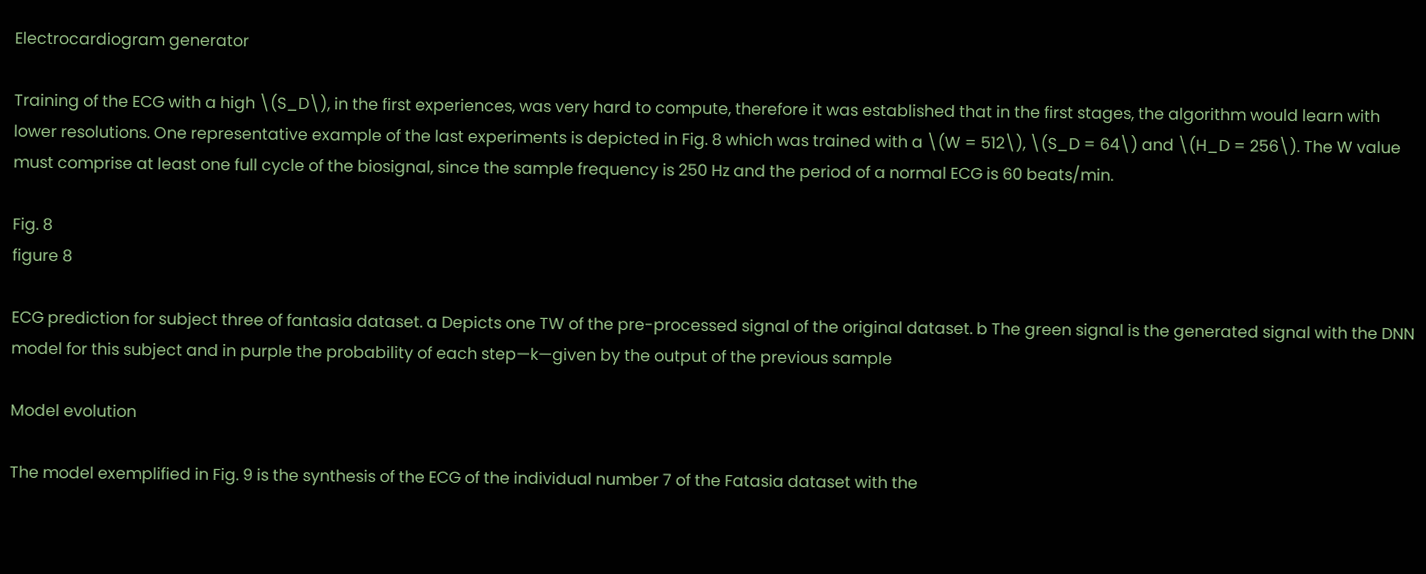Electrocardiogram generator

Training of the ECG with a high \(S_D\), in the first experiences, was very hard to compute, therefore it was established that in the first stages, the algorithm would learn with lower resolutions. One representative example of the last experiments is depicted in Fig. 8 which was trained with a \(W = 512\), \(S_D = 64\) and \(H_D = 256\). The W value must comprise at least one full cycle of the biosignal, since the sample frequency is 250 Hz and the period of a normal ECG is 60 beats/min.

Fig. 8
figure 8

ECG prediction for subject three of fantasia dataset. a Depicts one TW of the pre-processed signal of the original dataset. b The green signal is the generated signal with the DNN model for this subject and in purple the probability of each step—k—given by the output of the previous sample

Model evolution

The model exemplified in Fig. 9 is the synthesis of the ECG of the individual number 7 of the Fatasia dataset with the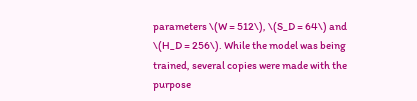parameters \(W = 512\), \(S_D = 64\) and \(H_D = 256\). While the model was being trained, several copies were made with the purpose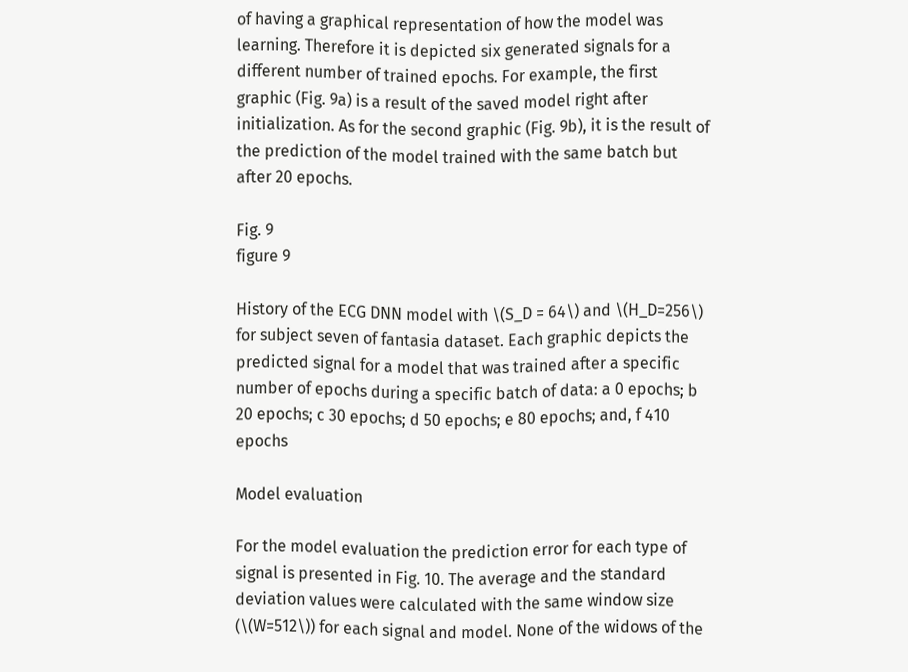of having a graphical representation of how the model was learning. Therefore it is depicted six generated signals for a different number of trained epochs. For example, the first graphic (Fig. 9a) is a result of the saved model right after initialization. As for the second graphic (Fig. 9b), it is the result of the prediction of the model trained with the same batch but after 20 epochs.

Fig. 9
figure 9

History of the ECG DNN model with \(S_D = 64\) and \(H_D=256\) for subject seven of fantasia dataset. Each graphic depicts the predicted signal for a model that was trained after a specific number of epochs during a specific batch of data: a 0 epochs; b 20 epochs; c 30 epochs; d 50 epochs; e 80 epochs; and, f 410 epochs

Model evaluation

For the model evaluation the prediction error for each type of signal is presented in Fig. 10. The average and the standard deviation values were calculated with the same window size (\(W=512\)) for each signal and model. None of the widows of the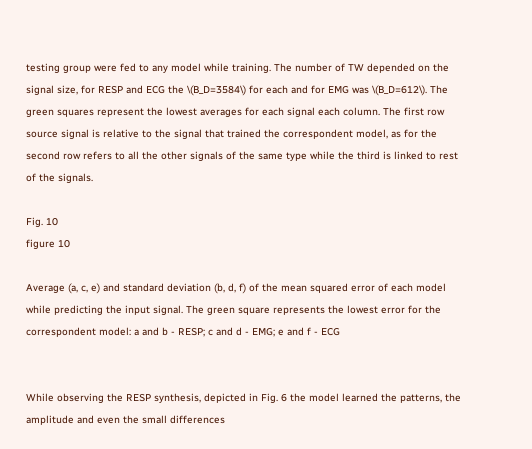testing group were fed to any model while training. The number of TW depended on the signal size, for RESP and ECG the \(B_D=3584\) for each and for EMG was \(B_D=612\). The green squares represent the lowest averages for each signal each column. The first row source signal is relative to the signal that trained the correspondent model, as for the second row refers to all the other signals of the same type while the third is linked to rest of the signals.

Fig. 10
figure 10

Average (a, c, e) and standard deviation (b, d, f) of the mean squared error of each model while predicting the input signal. The green square represents the lowest error for the correspondent model: a and b - RESP; c and d - EMG; e and f - ECG


While observing the RESP synthesis, depicted in Fig. 6 the model learned the patterns, the amplitude and even the small differences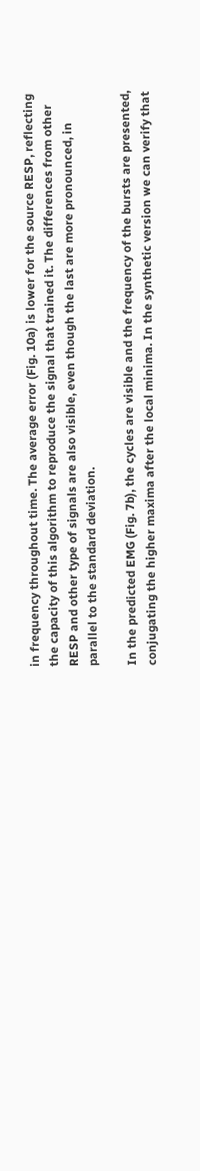in frequency throughout time. The average error (Fig. 10a) is lower for the source RESP, reflecting the capacity of this algorithm to reproduce the signal that trained it. The differences from other RESP and other type of signals are also visible, even though the last are more pronounced, in parallel to the standard deviation.

In the predicted EMG (Fig. 7b), the cycles are visible and the frequency of the bursts are presented, conjugating the higher maxima after the local minima. In the synthetic version we can verify that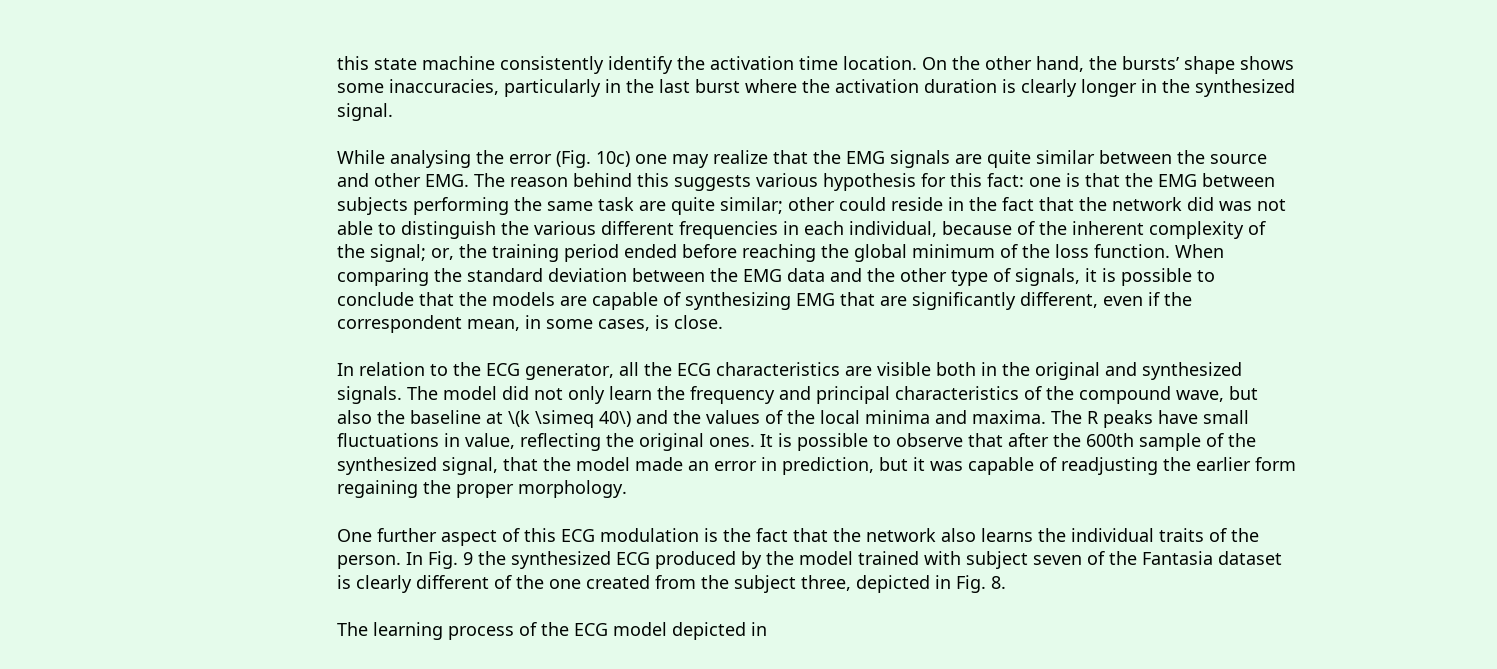this state machine consistently identify the activation time location. On the other hand, the bursts’ shape shows some inaccuracies, particularly in the last burst where the activation duration is clearly longer in the synthesized signal.

While analysing the error (Fig. 10c) one may realize that the EMG signals are quite similar between the source and other EMG. The reason behind this suggests various hypothesis for this fact: one is that the EMG between subjects performing the same task are quite similar; other could reside in the fact that the network did was not able to distinguish the various different frequencies in each individual, because of the inherent complexity of the signal; or, the training period ended before reaching the global minimum of the loss function. When comparing the standard deviation between the EMG data and the other type of signals, it is possible to conclude that the models are capable of synthesizing EMG that are significantly different, even if the correspondent mean, in some cases, is close.

In relation to the ECG generator, all the ECG characteristics are visible both in the original and synthesized signals. The model did not only learn the frequency and principal characteristics of the compound wave, but also the baseline at \(k \simeq 40\) and the values of the local minima and maxima. The R peaks have small fluctuations in value, reflecting the original ones. It is possible to observe that after the 600th sample of the synthesized signal, that the model made an error in prediction, but it was capable of readjusting the earlier form regaining the proper morphology.

One further aspect of this ECG modulation is the fact that the network also learns the individual traits of the person. In Fig. 9 the synthesized ECG produced by the model trained with subject seven of the Fantasia dataset is clearly different of the one created from the subject three, depicted in Fig. 8.

The learning process of the ECG model depicted in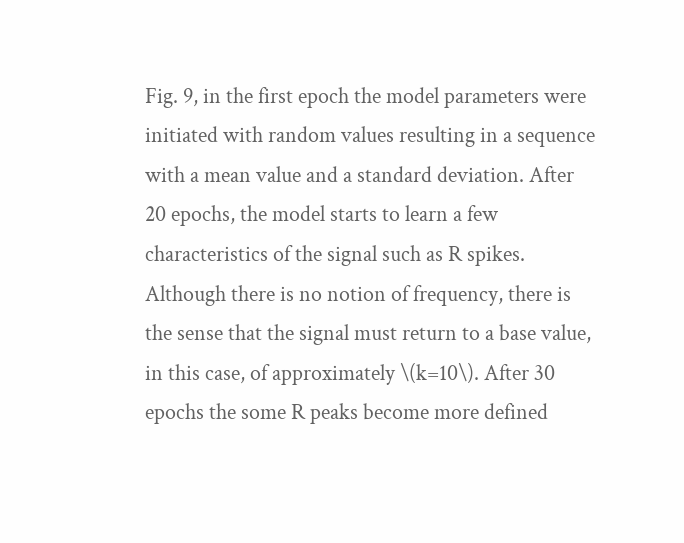Fig. 9, in the first epoch the model parameters were initiated with random values resulting in a sequence with a mean value and a standard deviation. After 20 epochs, the model starts to learn a few characteristics of the signal such as R spikes. Although there is no notion of frequency, there is the sense that the signal must return to a base value, in this case, of approximately \(k=10\). After 30 epochs the some R peaks become more defined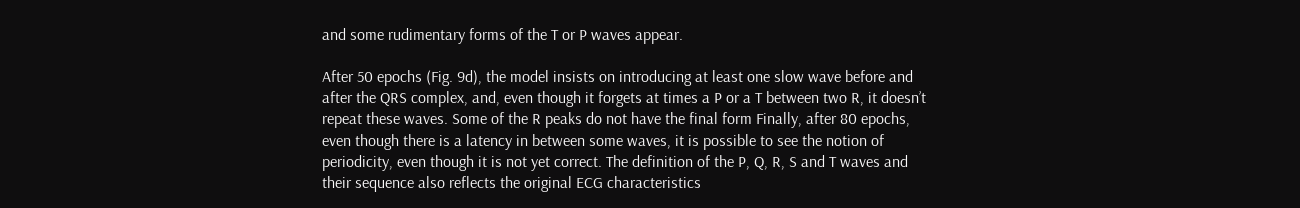and some rudimentary forms of the T or P waves appear.

After 50 epochs (Fig. 9d), the model insists on introducing at least one slow wave before and after the QRS complex, and, even though it forgets at times a P or a T between two R, it doesn’t repeat these waves. Some of the R peaks do not have the final form Finally, after 80 epochs, even though there is a latency in between some waves, it is possible to see the notion of periodicity, even though it is not yet correct. The definition of the P, Q, R, S and T waves and their sequence also reflects the original ECG characteristics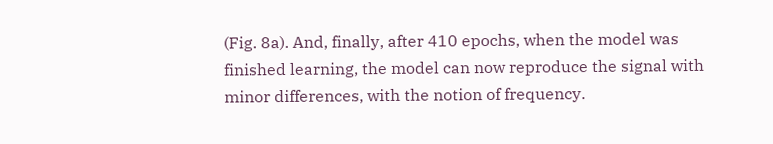(Fig. 8a). And, finally, after 410 epochs, when the model was finished learning, the model can now reproduce the signal with minor differences, with the notion of frequency.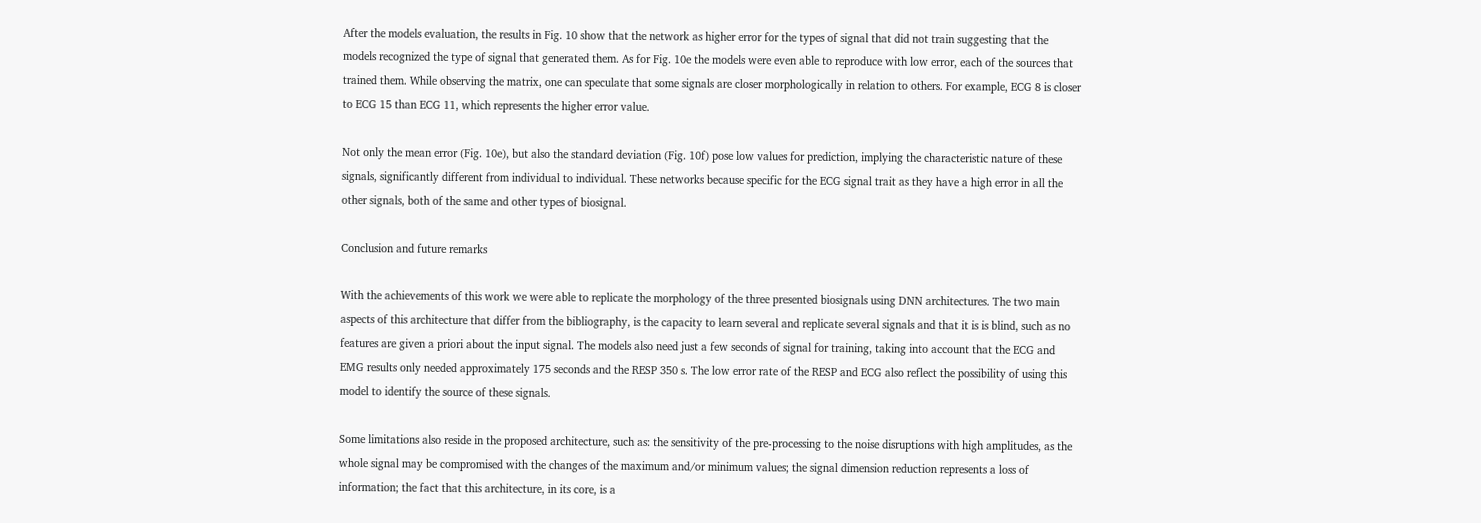After the models evaluation, the results in Fig. 10 show that the network as higher error for the types of signal that did not train suggesting that the models recognized the type of signal that generated them. As for Fig. 10e the models were even able to reproduce with low error, each of the sources that trained them. While observing the matrix, one can speculate that some signals are closer morphologically in relation to others. For example, ECG 8 is closer to ECG 15 than ECG 11, which represents the higher error value.

Not only the mean error (Fig. 10e), but also the standard deviation (Fig. 10f) pose low values for prediction, implying the characteristic nature of these signals, significantly different from individual to individual. These networks because specific for the ECG signal trait as they have a high error in all the other signals, both of the same and other types of biosignal.

Conclusion and future remarks

With the achievements of this work we were able to replicate the morphology of the three presented biosignals using DNN architectures. The two main aspects of this architecture that differ from the bibliography, is the capacity to learn several and replicate several signals and that it is is blind, such as no features are given a priori about the input signal. The models also need just a few seconds of signal for training, taking into account that the ECG and EMG results only needed approximately 175 seconds and the RESP 350 s. The low error rate of the RESP and ECG also reflect the possibility of using this model to identify the source of these signals.

Some limitations also reside in the proposed architecture, such as: the sensitivity of the pre-processing to the noise disruptions with high amplitudes, as the whole signal may be compromised with the changes of the maximum and/or minimum values; the signal dimension reduction represents a loss of information; the fact that this architecture, in its core, is a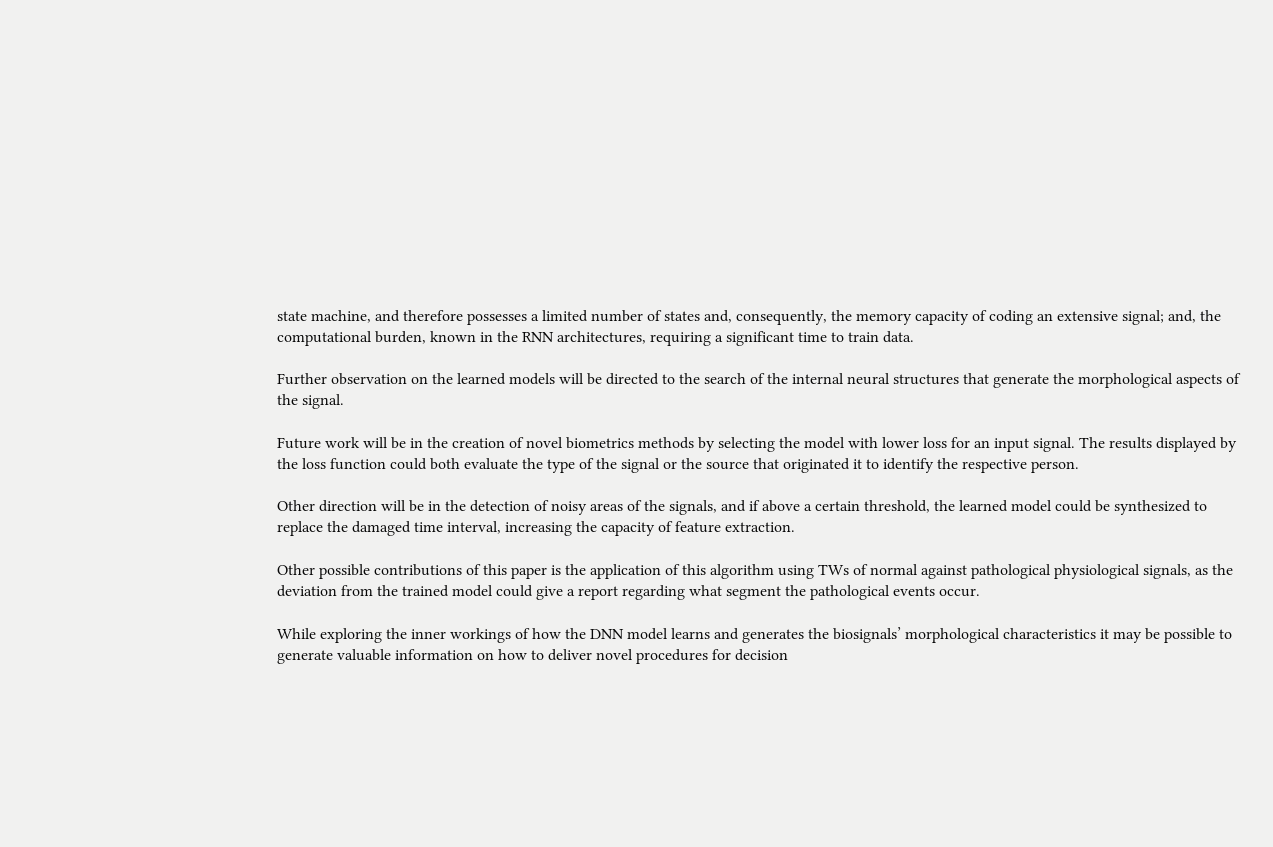state machine, and therefore possesses a limited number of states and, consequently, the memory capacity of coding an extensive signal; and, the computational burden, known in the RNN architectures, requiring a significant time to train data.

Further observation on the learned models will be directed to the search of the internal neural structures that generate the morphological aspects of the signal.

Future work will be in the creation of novel biometrics methods by selecting the model with lower loss for an input signal. The results displayed by the loss function could both evaluate the type of the signal or the source that originated it to identify the respective person.

Other direction will be in the detection of noisy areas of the signals, and if above a certain threshold, the learned model could be synthesized to replace the damaged time interval, increasing the capacity of feature extraction.

Other possible contributions of this paper is the application of this algorithm using TWs of normal against pathological physiological signals, as the deviation from the trained model could give a report regarding what segment the pathological events occur.

While exploring the inner workings of how the DNN model learns and generates the biosignals’ morphological characteristics it may be possible to generate valuable information on how to deliver novel procedures for decision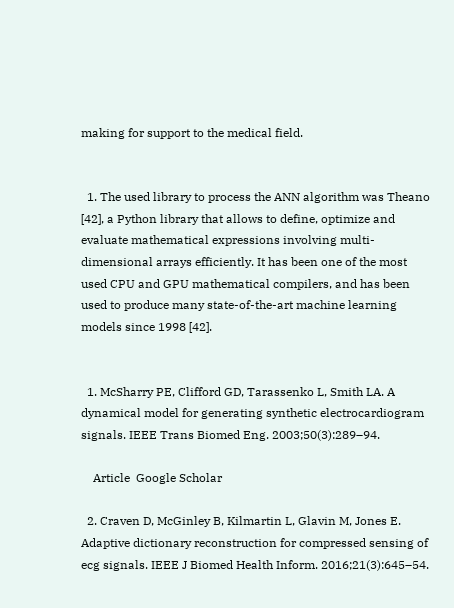making for support to the medical field.


  1. The used library to process the ANN algorithm was Theano [42], a Python library that allows to define, optimize and evaluate mathematical expressions involving multi-dimensional arrays efficiently. It has been one of the most used CPU and GPU mathematical compilers, and has been used to produce many state-of-the-art machine learning models since 1998 [42].


  1. McSharry PE, Clifford GD, Tarassenko L, Smith LA. A dynamical model for generating synthetic electrocardiogram signals. IEEE Trans Biomed Eng. 2003;50(3):289–94.

    Article  Google Scholar

  2. Craven D, McGinley B, Kilmartin L, Glavin M, Jones E. Adaptive dictionary reconstruction for compressed sensing of ecg signals. IEEE J Biomed Health Inform. 2016;21(3):645–54.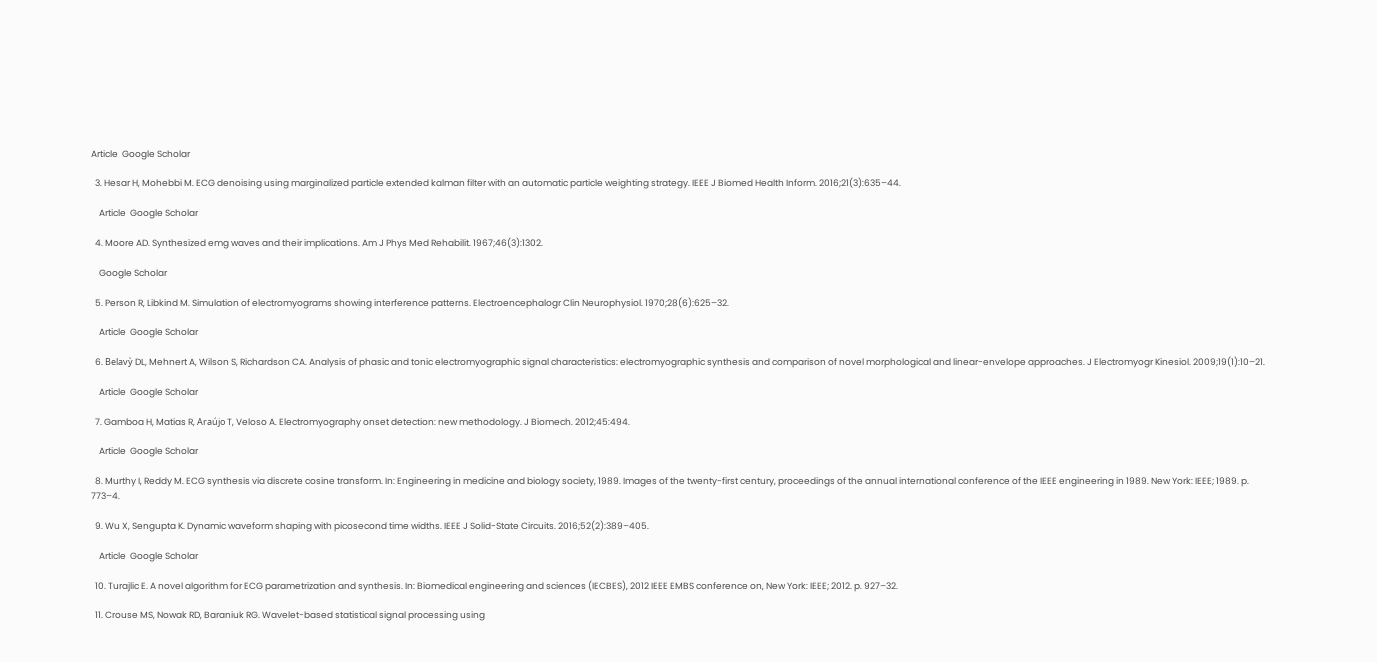Article  Google Scholar

  3. Hesar H, Mohebbi M. ECG denoising using marginalized particle extended kalman filter with an automatic particle weighting strategy. IEEE J Biomed Health Inform. 2016;21(3):635–44.

    Article  Google Scholar

  4. Moore AD. Synthesized emg waves and their implications. Am J Phys Med Rehabilit. 1967;46(3):1302.

    Google Scholar

  5. Person R, Libkind M. Simulation of electromyograms showing interference patterns. Electroencephalogr Clin Neurophysiol. 1970;28(6):625–32.

    Article  Google Scholar

  6. Belavỳ DL, Mehnert A, Wilson S, Richardson CA. Analysis of phasic and tonic electromyographic signal characteristics: electromyographic synthesis and comparison of novel morphological and linear-envelope approaches. J Electromyogr Kinesiol. 2009;19(1):10–21.

    Article  Google Scholar

  7. Gamboa H, Matias R, Araújo T, Veloso A. Electromyography onset detection: new methodology. J Biomech. 2012;45:494.

    Article  Google Scholar

  8. Murthy I, Reddy M. ECG synthesis via discrete cosine transform. In: Engineering in medicine and biology society, 1989. Images of the twenty-first century, proceedings of the annual international conference of the IEEE engineering in 1989. New York: IEEE; 1989. p. 773–4.

  9. Wu X, Sengupta K. Dynamic waveform shaping with picosecond time widths. IEEE J Solid-State Circuits. 2016;52(2):389–405.

    Article  Google Scholar

  10. Turajlic E. A novel algorithm for ECG parametrization and synthesis. In: Biomedical engineering and sciences (IECBES), 2012 IEEE EMBS conference on, New York: IEEE; 2012. p. 927–32.

  11. Crouse MS, Nowak RD, Baraniuk RG. Wavelet-based statistical signal processing using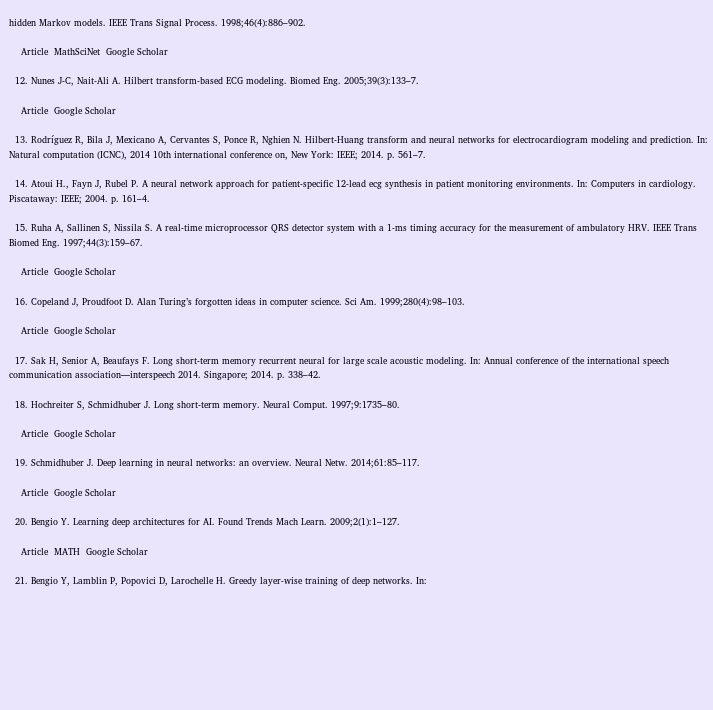hidden Markov models. IEEE Trans Signal Process. 1998;46(4):886–902.

    Article  MathSciNet  Google Scholar

  12. Nunes J-C, Nait-Ali A. Hilbert transform-based ECG modeling. Biomed Eng. 2005;39(3):133–7.

    Article  Google Scholar

  13. Rodríguez R, Bila J, Mexicano A, Cervantes S, Ponce R, Nghien N. Hilbert-Huang transform and neural networks for electrocardiogram modeling and prediction. In: Natural computation (ICNC), 2014 10th international conference on, New York: IEEE; 2014. p. 561–7.

  14. Atoui H., Fayn J, Rubel P. A neural network approach for patient-specific 12-lead ecg synthesis in patient monitoring environments. In: Computers in cardiology. Piscataway: IEEE; 2004. p. 161–4.

  15. Ruha A, Sallinen S, Nissila S. A real-time microprocessor QRS detector system with a 1-ms timing accuracy for the measurement of ambulatory HRV. IEEE Trans Biomed Eng. 1997;44(3):159–67.

    Article  Google Scholar

  16. Copeland J, Proudfoot D. Alan Turing’s forgotten ideas in computer science. Sci Am. 1999;280(4):98–103.

    Article  Google Scholar

  17. Sak H, Senior A, Beaufays F. Long short-term memory recurrent neural for large scale acoustic modeling. In: Annual conference of the international speech communication association—interspeech 2014. Singapore; 2014. p. 338–42.

  18. Hochreiter S, Schmidhuber J. Long short-term memory. Neural Comput. 1997;9:1735–80.

    Article  Google Scholar

  19. Schmidhuber J. Deep learning in neural networks: an overview. Neural Netw. 2014;61:85–117.

    Article  Google Scholar

  20. Bengio Y. Learning deep architectures for AI. Found Trends Mach Learn. 2009;2(1):1–127.

    Article  MATH  Google Scholar

  21. Bengio Y, Lamblin P, Popovici D, Larochelle H. Greedy layer-wise training of deep networks. In: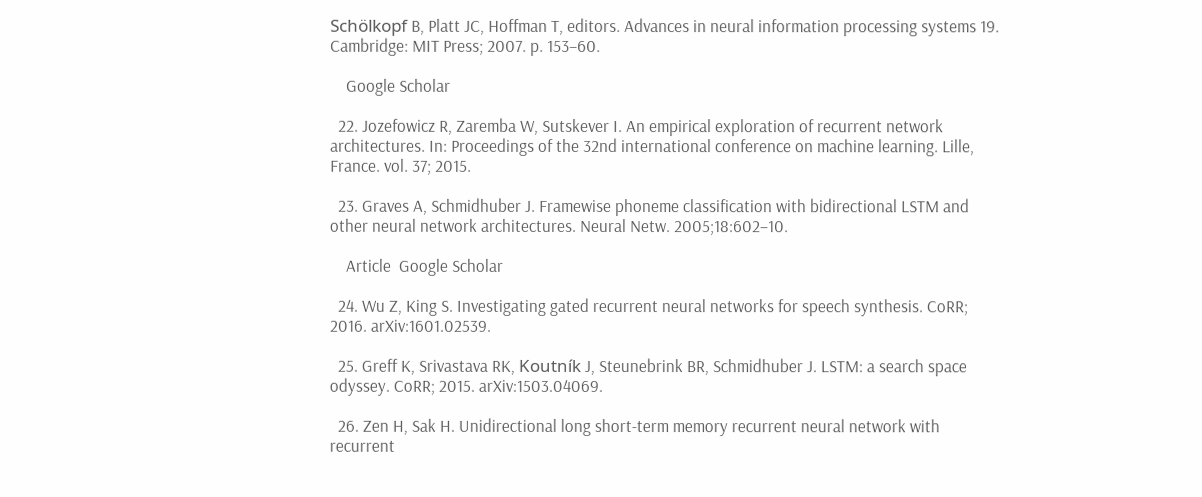Schölkopf B, Platt JC, Hoffman T, editors. Advances in neural information processing systems 19. Cambridge: MIT Press; 2007. p. 153–60.

    Google Scholar

  22. Jozefowicz R, Zaremba W, Sutskever I. An empirical exploration of recurrent network architectures. In: Proceedings of the 32nd international conference on machine learning. Lille, France. vol. 37; 2015.

  23. Graves A, Schmidhuber J. Framewise phoneme classification with bidirectional LSTM and other neural network architectures. Neural Netw. 2005;18:602–10.

    Article  Google Scholar

  24. Wu Z, King S. Investigating gated recurrent neural networks for speech synthesis. CoRR; 2016. arXiv:1601.02539.

  25. Greff K, Srivastava RK, Koutník J, Steunebrink BR, Schmidhuber J. LSTM: a search space odyssey. CoRR; 2015. arXiv:1503.04069.

  26. Zen H, Sak H. Unidirectional long short-term memory recurrent neural network with recurrent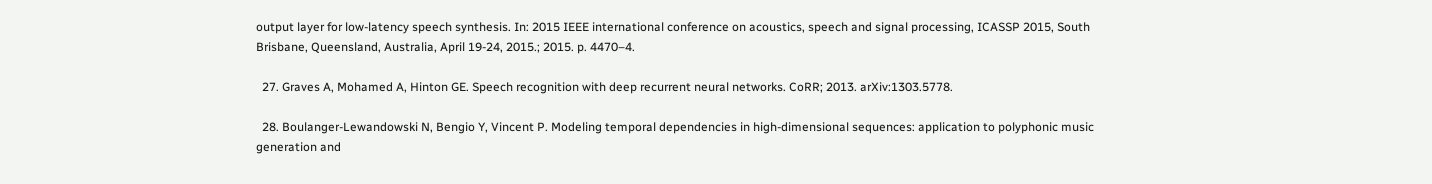output layer for low-latency speech synthesis. In: 2015 IEEE international conference on acoustics, speech and signal processing, ICASSP 2015, South Brisbane, Queensland, Australia, April 19-24, 2015.; 2015. p. 4470–4.

  27. Graves A, Mohamed A, Hinton GE. Speech recognition with deep recurrent neural networks. CoRR; 2013. arXiv:1303.5778.

  28. Boulanger-Lewandowski N, Bengio Y, Vincent P. Modeling temporal dependencies in high-dimensional sequences: application to polyphonic music generation and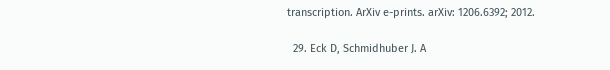transcription. ArXiv e-prints. arXiv: 1206.6392; 2012.

  29. Eck D, Schmidhuber J. A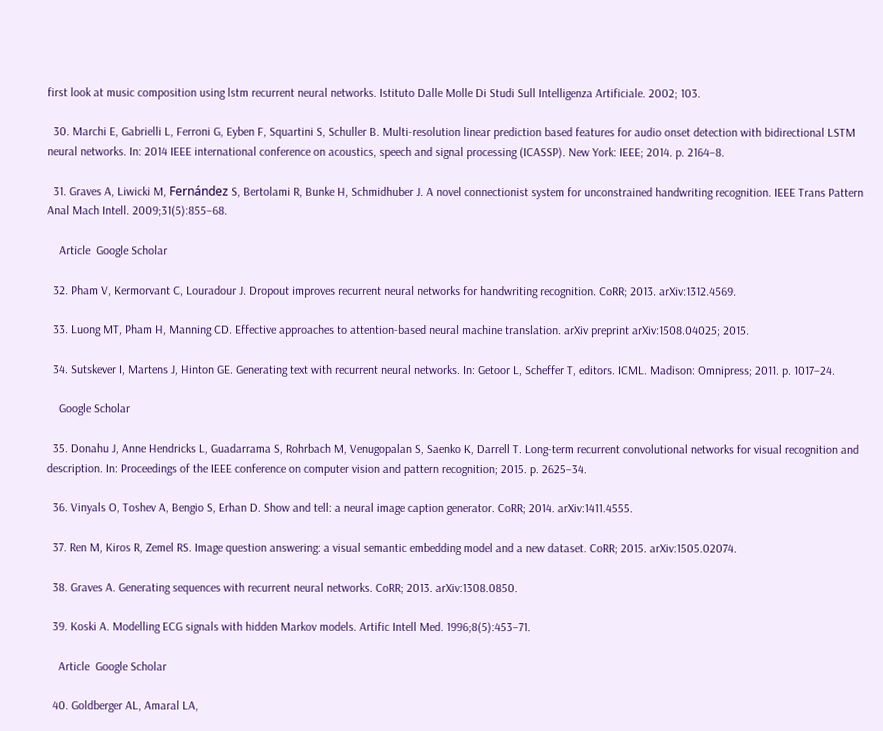first look at music composition using lstm recurrent neural networks. Istituto Dalle Molle Di Studi Sull Intelligenza Artificiale. 2002; 103.

  30. Marchi E, Gabrielli L, Ferroni G, Eyben F, Squartini S, Schuller B. Multi-resolution linear prediction based features for audio onset detection with bidirectional LSTM neural networks. In: 2014 IEEE international conference on acoustics, speech and signal processing (ICASSP). New York: IEEE; 2014. p. 2164–8.

  31. Graves A, Liwicki M, Fernández S, Bertolami R, Bunke H, Schmidhuber J. A novel connectionist system for unconstrained handwriting recognition. IEEE Trans Pattern Anal Mach Intell. 2009;31(5):855–68.

    Article  Google Scholar

  32. Pham V, Kermorvant C, Louradour J. Dropout improves recurrent neural networks for handwriting recognition. CoRR; 2013. arXiv:1312.4569.

  33. Luong MT, Pham H, Manning CD. Effective approaches to attention-based neural machine translation. arXiv preprint arXiv:1508.04025; 2015.

  34. Sutskever I, Martens J, Hinton GE. Generating text with recurrent neural networks. In: Getoor L, Scheffer T, editors. ICML. Madison: Omnipress; 2011. p. 1017–24.

    Google Scholar

  35. Donahu J, Anne Hendricks L, Guadarrama S, Rohrbach M, Venugopalan S, Saenko K, Darrell T. Long-term recurrent convolutional networks for visual recognition and description. In: Proceedings of the IEEE conference on computer vision and pattern recognition; 2015. p. 2625–34.

  36. Vinyals O, Toshev A, Bengio S, Erhan D. Show and tell: a neural image caption generator. CoRR; 2014. arXiv:1411.4555.

  37. Ren M, Kiros R, Zemel RS. Image question answering: a visual semantic embedding model and a new dataset. CoRR; 2015. arXiv:1505.02074.

  38. Graves A. Generating sequences with recurrent neural networks. CoRR; 2013. arXiv:1308.0850.

  39. Koski A. Modelling ECG signals with hidden Markov models. Artific Intell Med. 1996;8(5):453–71.

    Article  Google Scholar

  40. Goldberger AL, Amaral LA,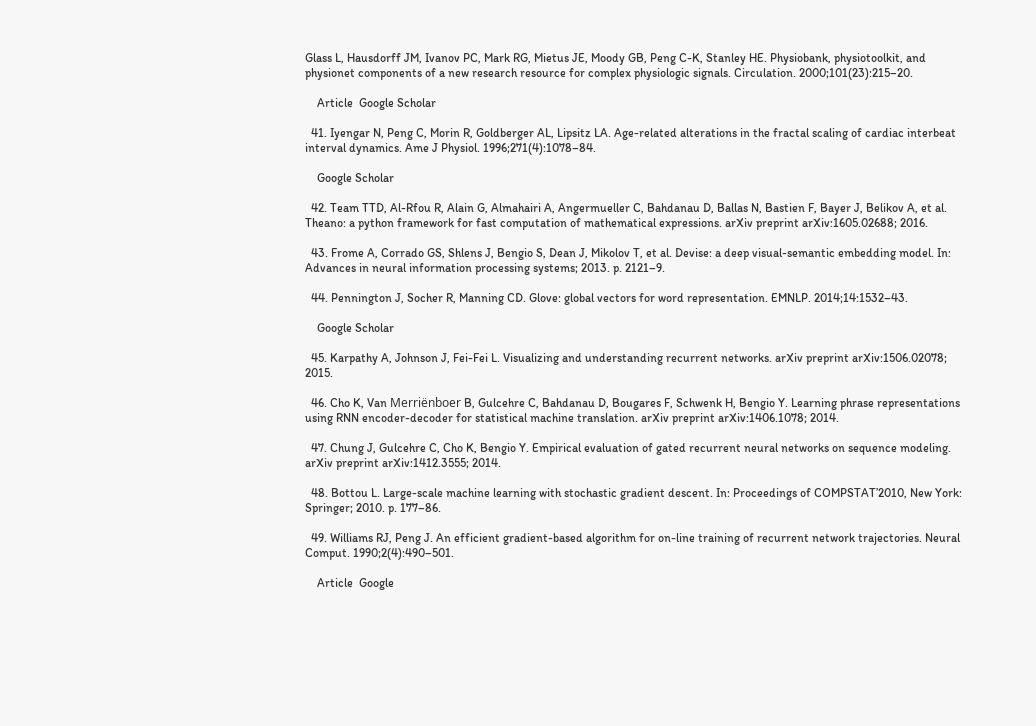Glass L, Hausdorff JM, Ivanov PC, Mark RG, Mietus JE, Moody GB, Peng C-K, Stanley HE. Physiobank, physiotoolkit, and physionet components of a new research resource for complex physiologic signals. Circulation. 2000;101(23):215–20.

    Article  Google Scholar

  41. Iyengar N, Peng C, Morin R, Goldberger AL, Lipsitz LA. Age-related alterations in the fractal scaling of cardiac interbeat interval dynamics. Ame J Physiol. 1996;271(4):1078–84.

    Google Scholar

  42. Team TTD, Al-Rfou R, Alain G, Almahairi A, Angermueller C, Bahdanau D, Ballas N, Bastien F, Bayer J, Belikov A, et al. Theano: a python framework for fast computation of mathematical expressions. arXiv preprint arXiv:1605.02688; 2016.

  43. Frome A, Corrado GS, Shlens J, Bengio S, Dean J, Mikolov T, et al. Devise: a deep visual-semantic embedding model. In: Advances in neural information processing systems; 2013. p. 2121–9.

  44. Pennington J, Socher R, Manning CD. Glove: global vectors for word representation. EMNLP. 2014;14:1532–43.

    Google Scholar

  45. Karpathy A, Johnson J, Fei-Fei L. Visualizing and understanding recurrent networks. arXiv preprint arXiv:1506.02078; 2015.

  46. Cho K, Van Merriënboer B, Gulcehre C, Bahdanau D, Bougares F, Schwenk H, Bengio Y. Learning phrase representations using RNN encoder-decoder for statistical machine translation. arXiv preprint arXiv:1406.1078; 2014.

  47. Chung J, Gulcehre C, Cho K, Bengio Y. Empirical evaluation of gated recurrent neural networks on sequence modeling. arXiv preprint arXiv:1412.3555; 2014.

  48. Bottou L. Large-scale machine learning with stochastic gradient descent. In: Proceedings of COMPSTAT’2010, New York: Springer; 2010. p. 177–86.

  49. Williams RJ, Peng J. An efficient gradient-based algorithm for on-line training of recurrent network trajectories. Neural Comput. 1990;2(4):490–501.

    Article  Google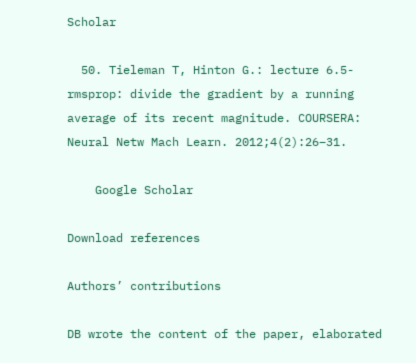Scholar

  50. Tieleman T, Hinton G.: lecture 6.5-rmsprop: divide the gradient by a running average of its recent magnitude. COURSERA: Neural Netw Mach Learn. 2012;4(2):26–31.

    Google Scholar

Download references

Authors’ contributions

DB wrote the content of the paper, elaborated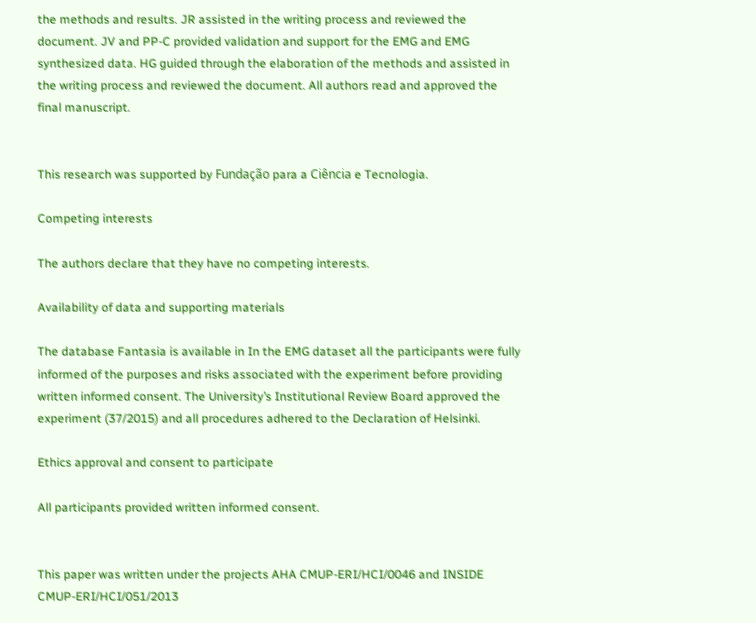the methods and results. JR assisted in the writing process and reviewed the document. JV and PP-C provided validation and support for the EMG and EMG synthesized data. HG guided through the elaboration of the methods and assisted in the writing process and reviewed the document. All authors read and approved the final manuscript.


This research was supported by Fundação para a Ciência e Tecnologia.

Competing interests

The authors declare that they have no competing interests.

Availability of data and supporting materials

The database Fantasia is available in In the EMG dataset all the participants were fully informed of the purposes and risks associated with the experiment before providing written informed consent. The University’s Institutional Review Board approved the experiment (37/2015) and all procedures adhered to the Declaration of Helsinki.

Ethics approval and consent to participate

All participants provided written informed consent.


This paper was written under the projects AHA CMUP-ERI/HCI/0046 and INSIDE CMUP-ERI/HCI/051/2013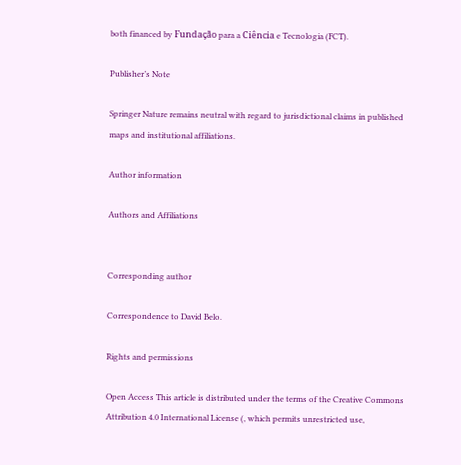both financed by Fundação para a Ciência e Tecnologia (FCT).

Publisher’s Note

Springer Nature remains neutral with regard to jurisdictional claims in published maps and institutional affiliations.

Author information

Authors and Affiliations


Corresponding author

Correspondence to David Belo.

Rights and permissions

Open Access This article is distributed under the terms of the Creative Commons Attribution 4.0 International License (, which permits unrestricted use,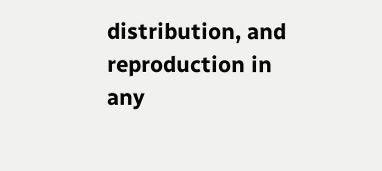distribution, and reproduction in any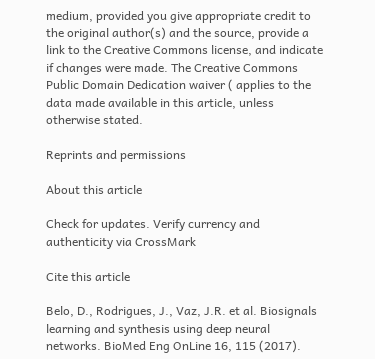medium, provided you give appropriate credit to the original author(s) and the source, provide a link to the Creative Commons license, and indicate if changes were made. The Creative Commons Public Domain Dedication waiver ( applies to the data made available in this article, unless otherwise stated.

Reprints and permissions

About this article

Check for updates. Verify currency and authenticity via CrossMark

Cite this article

Belo, D., Rodrigues, J., Vaz, J.R. et al. Biosignals learning and synthesis using deep neural networks. BioMed Eng OnLine 16, 115 (2017).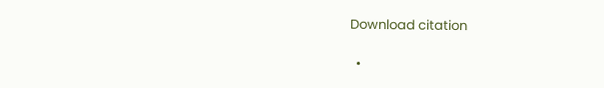Download citation

  •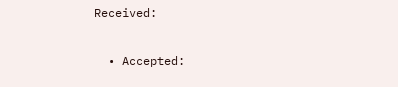Received:

  • Accepted: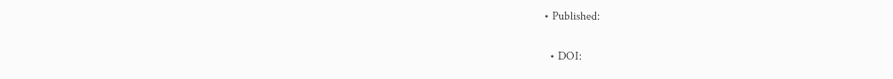• Published:

  • DOI: